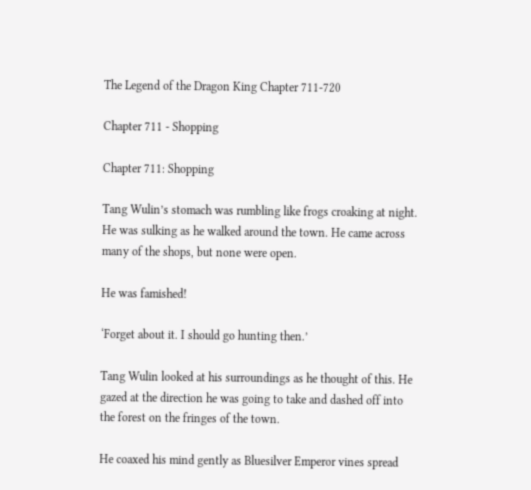The Legend of the Dragon King Chapter 711-720

Chapter 711 - Shopping

Chapter 711: Shopping

Tang Wulin’s stomach was rumbling like frogs croaking at night. He was sulking as he walked around the town. He came across many of the shops, but none were open.

He was famished!

‘Forget about it. I should go hunting then.’

Tang Wulin looked at his surroundings as he thought of this. He gazed at the direction he was going to take and dashed off into the forest on the fringes of the town.

He coaxed his mind gently as Bluesilver Emperor vines spread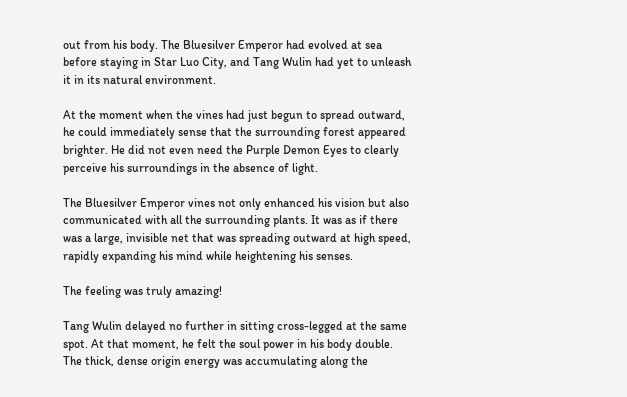out from his body. The Bluesilver Emperor had evolved at sea before staying in Star Luo City, and Tang Wulin had yet to unleash it in its natural environment.

At the moment when the vines had just begun to spread outward, he could immediately sense that the surrounding forest appeared brighter. He did not even need the Purple Demon Eyes to clearly perceive his surroundings in the absence of light.

The Bluesilver Emperor vines not only enhanced his vision but also
communicated with all the surrounding plants. It was as if there was a large, invisible net that was spreading outward at high speed, rapidly expanding his mind while heightening his senses.

The feeling was truly amazing!

Tang Wulin delayed no further in sitting cross-legged at the same spot. At that moment, he felt the soul power in his body double. The thick, dense origin energy was accumulating along the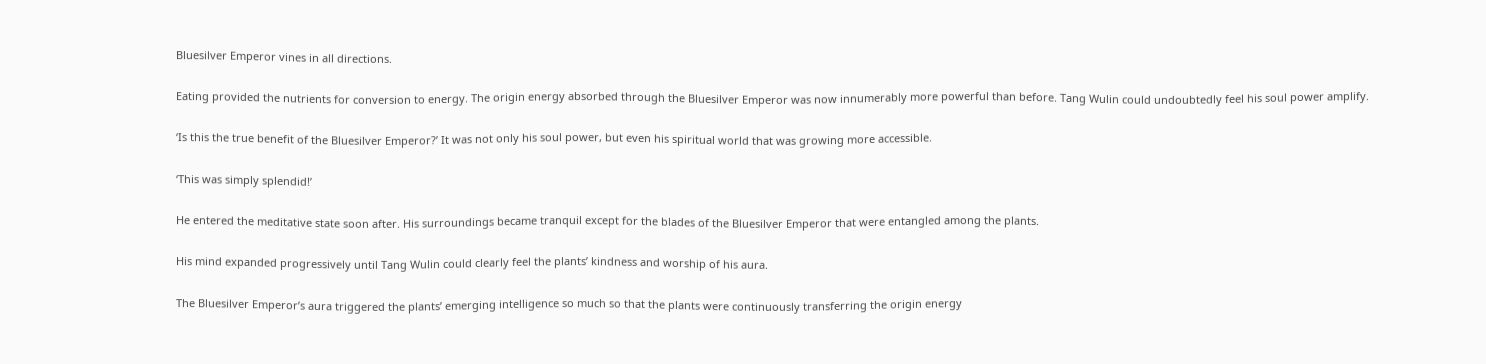Bluesilver Emperor vines in all directions.

Eating provided the nutrients for conversion to energy. The origin energy absorbed through the Bluesilver Emperor was now innumerably more powerful than before. Tang Wulin could undoubtedly feel his soul power amplify.

‘Is this the true benefit of the Bluesilver Emperor?’ It was not only his soul power, but even his spiritual world that was growing more accessible.

‘This was simply splendid!’

He entered the meditative state soon after. His surroundings became tranquil except for the blades of the Bluesilver Emperor that were entangled among the plants.

His mind expanded progressively until Tang Wulin could clearly feel the plants’ kindness and worship of his aura.

The Bluesilver Emperor’s aura triggered the plants’ emerging intelligence so much so that the plants were continuously transferring the origin energy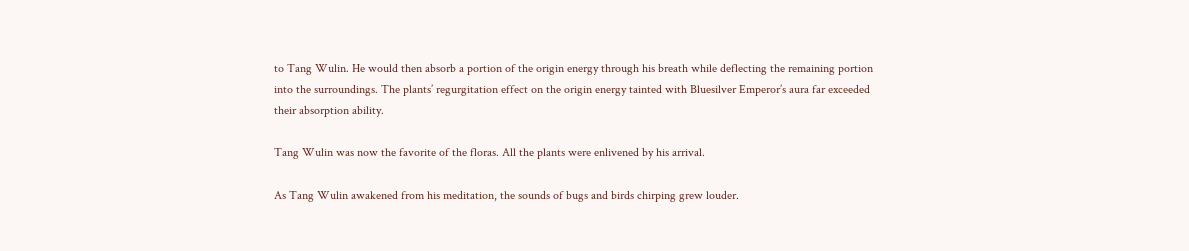to Tang Wulin. He would then absorb a portion of the origin energy through his breath while deflecting the remaining portion into the surroundings. The plants’ regurgitation effect on the origin energy tainted with Bluesilver Emperor’s aura far exceeded their absorption ability.

Tang Wulin was now the favorite of the floras. All the plants were enlivened by his arrival.

As Tang Wulin awakened from his meditation, the sounds of bugs and birds chirping grew louder.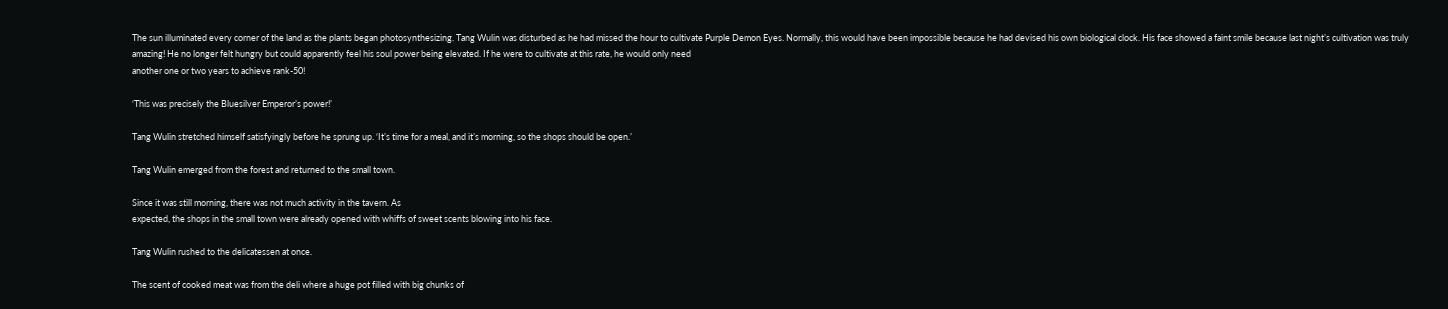The sun illuminated every corner of the land as the plants began photosynthesizing. Tang Wulin was disturbed as he had missed the hour to cultivate Purple Demon Eyes. Normally, this would have been impossible because he had devised his own biological clock. His face showed a faint smile because last night’s cultivation was truly
amazing! He no longer felt hungry but could apparently feel his soul power being elevated. If he were to cultivate at this rate, he would only need
another one or two years to achieve rank-50!

‘This was precisely the Bluesilver Emperor’s power!’

Tang Wulin stretched himself satisfyingly before he sprung up. ‘It’s time for a meal, and it’s morning, so the shops should be open.’

Tang Wulin emerged from the forest and returned to the small town.

Since it was still morning, there was not much activity in the tavern. As
expected, the shops in the small town were already opened with whiffs of sweet scents blowing into his face.

Tang Wulin rushed to the delicatessen at once.

The scent of cooked meat was from the deli where a huge pot filled with big chunks of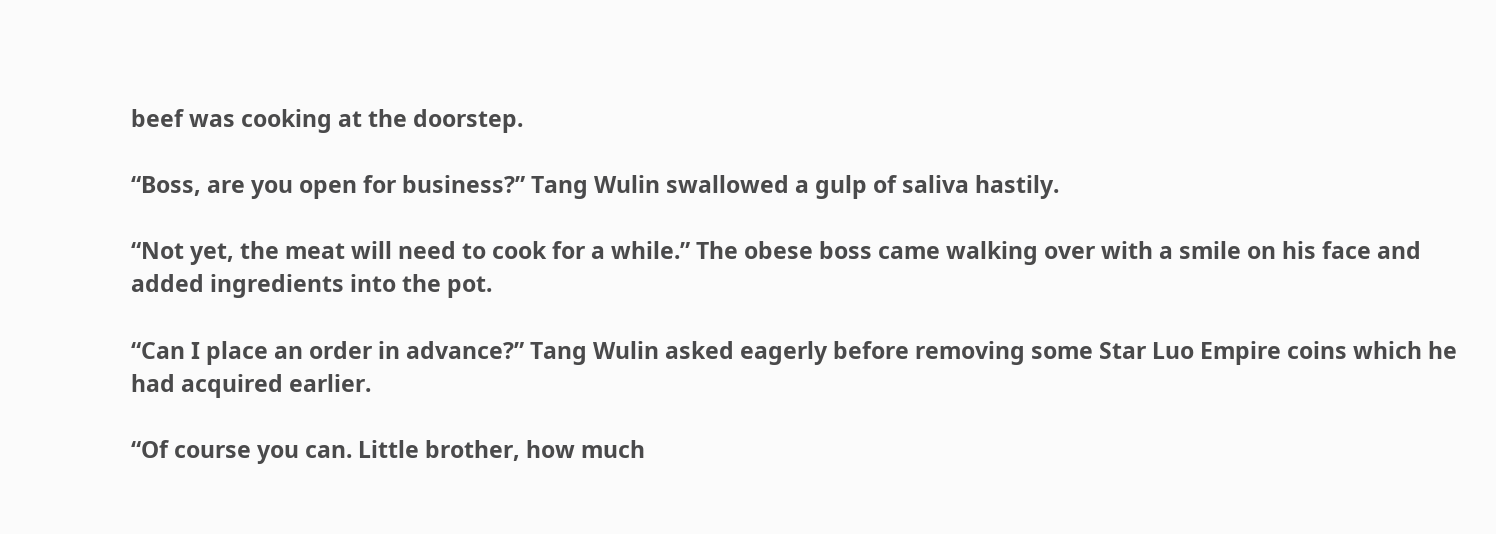beef was cooking at the doorstep.

“Boss, are you open for business?” Tang Wulin swallowed a gulp of saliva hastily.

“Not yet, the meat will need to cook for a while.” The obese boss came walking over with a smile on his face and added ingredients into the pot.

“Can I place an order in advance?” Tang Wulin asked eagerly before removing some Star Luo Empire coins which he had acquired earlier.

“Of course you can. Little brother, how much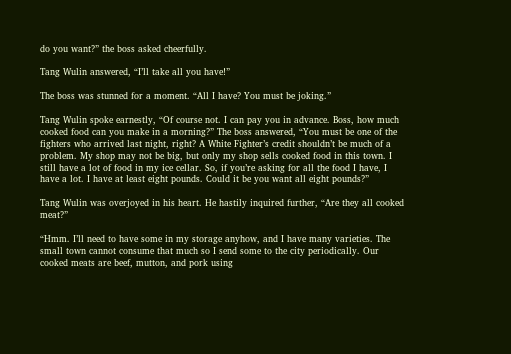do you want?” the boss asked cheerfully.

Tang Wulin answered, “I’ll take all you have!”

The boss was stunned for a moment. “All I have? You must be joking.”

Tang Wulin spoke earnestly, “Of course not. I can pay you in advance. Boss, how much cooked food can you make in a morning?” The boss answered, “You must be one of the fighters who arrived last night, right? A White Fighter’s credit shouldn’t be much of a problem. My shop may not be big, but only my shop sells cooked food in this town. I still have a lot of food in my ice cellar. So, if you’re asking for all the food I have, I have a lot. I have at least eight pounds. Could it be you want all eight pounds?”

Tang Wulin was overjoyed in his heart. He hastily inquired further, “Are they all cooked meat?”

“Hmm. I’ll need to have some in my storage anyhow, and I have many varieties. The small town cannot consume that much so I send some to the city periodically. Our cooked meats are beef, mutton, and pork using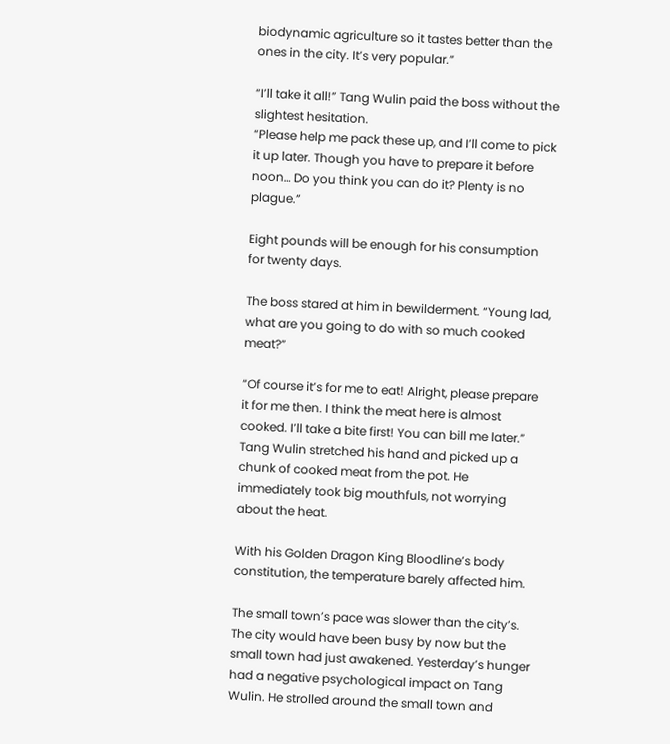biodynamic agriculture so it tastes better than the ones in the city. It’s very popular.”

“I’ll take it all!” Tang Wulin paid the boss without the slightest hesitation.
“Please help me pack these up, and I’ll come to pick it up later. Though you have to prepare it before noon… Do you think you can do it? Plenty is no plague.”

Eight pounds will be enough for his consumption for twenty days.

The boss stared at him in bewilderment. “Young lad, what are you going to do with so much cooked meat?”

“Of course it’s for me to eat! Alright, please prepare it for me then. I think the meat here is almost cooked. I’ll take a bite first! You can bill me later.” Tang Wulin stretched his hand and picked up a chunk of cooked meat from the pot. He immediately took big mouthfuls, not worrying about the heat.

With his Golden Dragon King Bloodline’s body constitution, the temperature barely affected him.

The small town’s pace was slower than the city’s. The city would have been busy by now but the small town had just awakened. Yesterday’s hunger had a negative psychological impact on Tang Wulin. He strolled around the small town and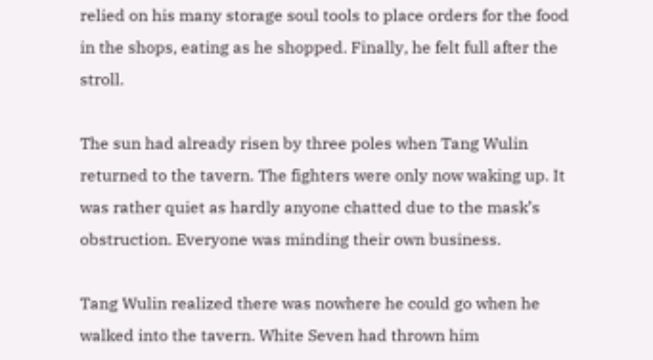relied on his many storage soul tools to place orders for the food in the shops, eating as he shopped. Finally, he felt full after the stroll.

The sun had already risen by three poles when Tang Wulin returned to the tavern. The fighters were only now waking up. It was rather quiet as hardly anyone chatted due to the mask’s obstruction. Everyone was minding their own business.

Tang Wulin realized there was nowhere he could go when he walked into the tavern. White Seven had thrown him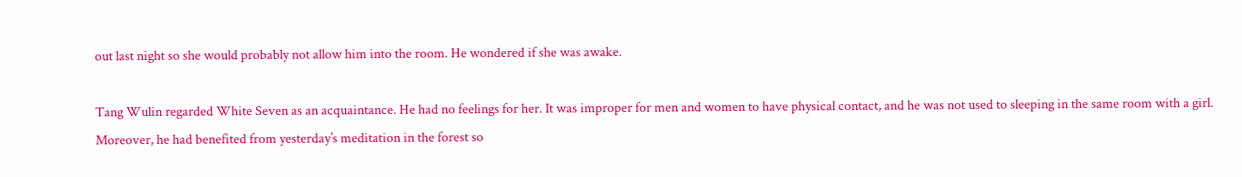out last night so she would probably not allow him into the room. He wondered if she was awake.

Tang Wulin regarded White Seven as an acquaintance. He had no feelings for her. It was improper for men and women to have physical contact, and he was not used to sleeping in the same room with a girl. Moreover, he had benefited from yesterday’s meditation in the forest so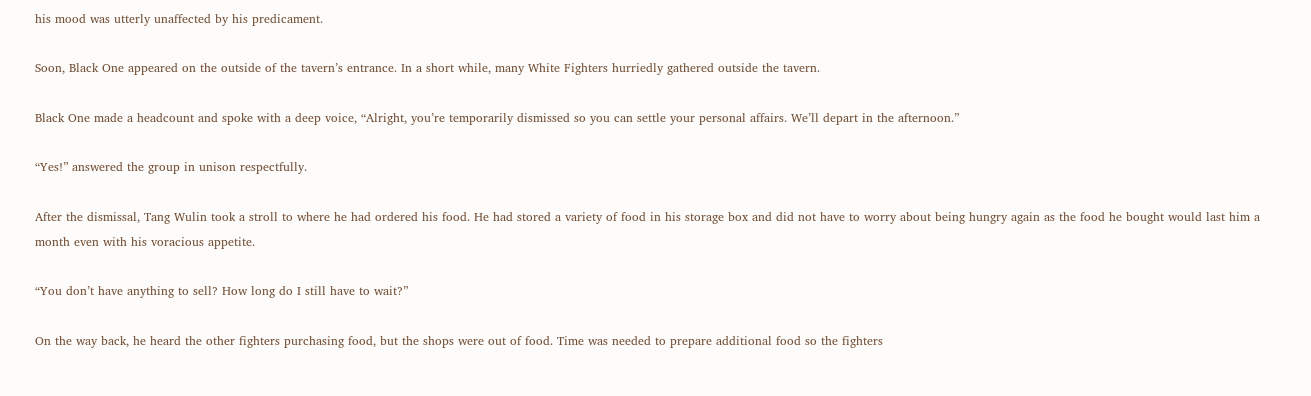his mood was utterly unaffected by his predicament.

Soon, Black One appeared on the outside of the tavern’s entrance. In a short while, many White Fighters hurriedly gathered outside the tavern.

Black One made a headcount and spoke with a deep voice, “Alright, you’re temporarily dismissed so you can settle your personal affairs. We’ll depart in the afternoon.”

“Yes!” answered the group in unison respectfully.

After the dismissal, Tang Wulin took a stroll to where he had ordered his food. He had stored a variety of food in his storage box and did not have to worry about being hungry again as the food he bought would last him a month even with his voracious appetite.

“You don’t have anything to sell? How long do I still have to wait?”

On the way back, he heard the other fighters purchasing food, but the shops were out of food. Time was needed to prepare additional food so the fighters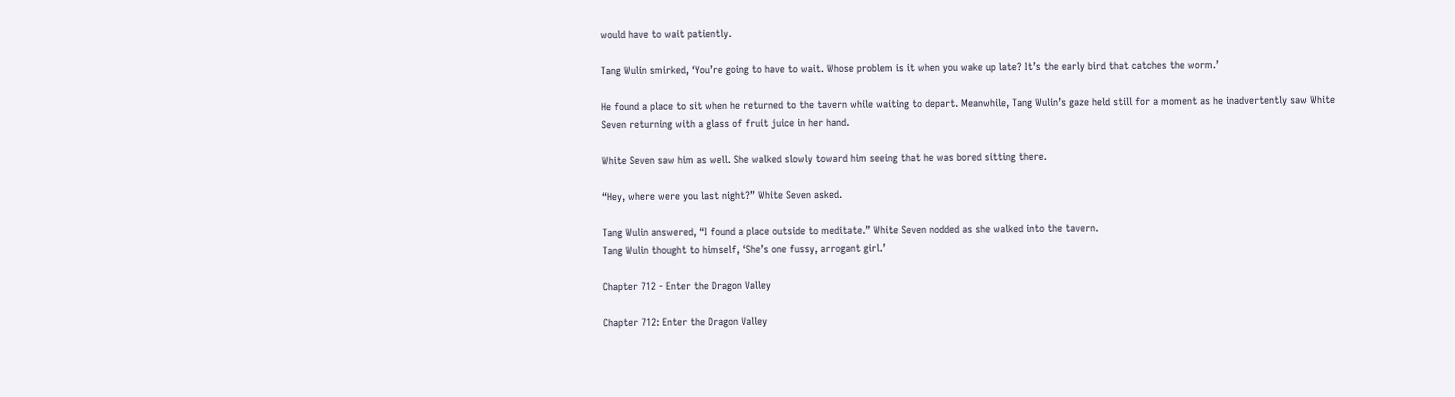would have to wait patiently.

Tang Wulin smirked, ‘You’re going to have to wait. Whose problem is it when you wake up late? It’s the early bird that catches the worm.’

He found a place to sit when he returned to the tavern while waiting to depart. Meanwhile, Tang Wulin’s gaze held still for a moment as he inadvertently saw White Seven returning with a glass of fruit juice in her hand.

White Seven saw him as well. She walked slowly toward him seeing that he was bored sitting there.

“Hey, where were you last night?” White Seven asked.

Tang Wulin answered, “I found a place outside to meditate.” White Seven nodded as she walked into the tavern.
Tang Wulin thought to himself, ‘She’s one fussy, arrogant girl.’

Chapter 712 - Enter the Dragon Valley

Chapter 712: Enter the Dragon Valley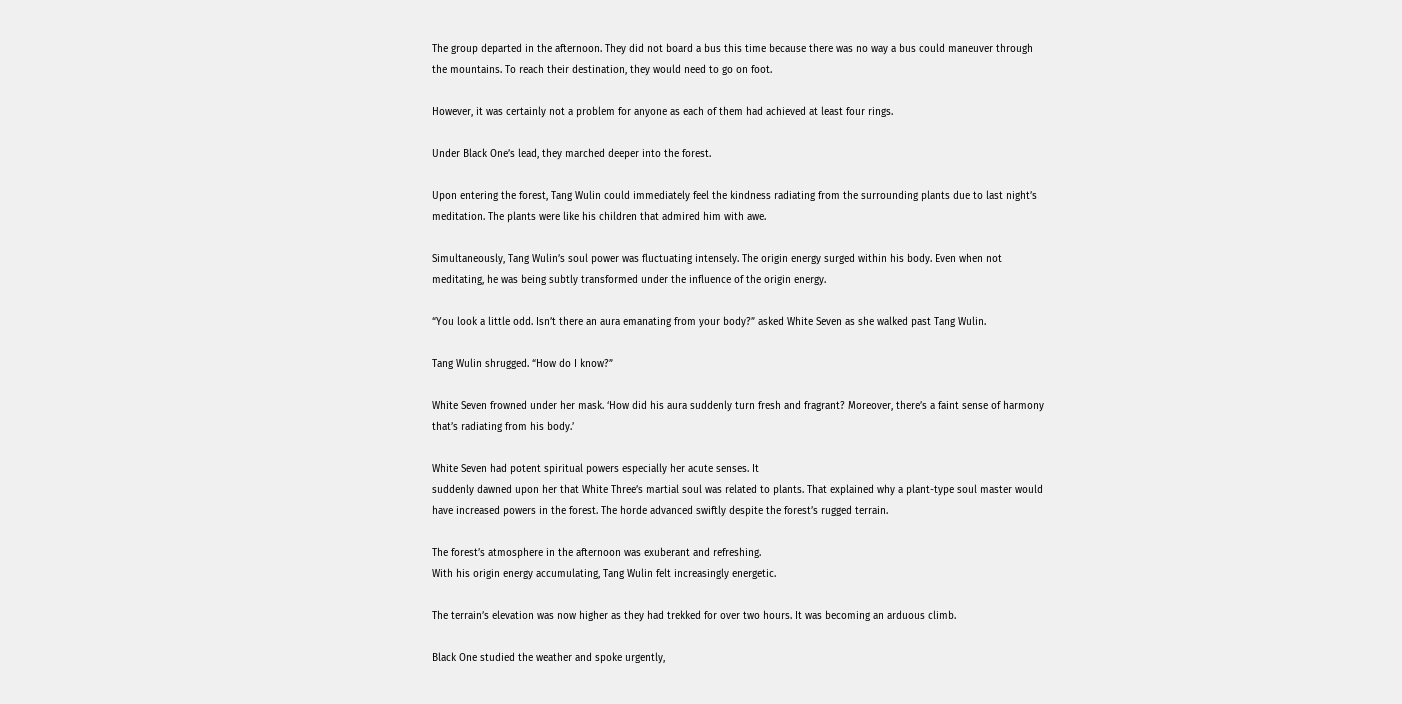The group departed in the afternoon. They did not board a bus this time because there was no way a bus could maneuver through the mountains. To reach their destination, they would need to go on foot.

However, it was certainly not a problem for anyone as each of them had achieved at least four rings.

Under Black One’s lead, they marched deeper into the forest.

Upon entering the forest, Tang Wulin could immediately feel the kindness radiating from the surrounding plants due to last night’s meditation. The plants were like his children that admired him with awe.

Simultaneously, Tang Wulin’s soul power was fluctuating intensely. The origin energy surged within his body. Even when not meditating, he was being subtly transformed under the influence of the origin energy.

“You look a little odd. Isn’t there an aura emanating from your body?” asked White Seven as she walked past Tang Wulin.

Tang Wulin shrugged. “How do I know?”

White Seven frowned under her mask. ‘How did his aura suddenly turn fresh and fragrant? Moreover, there’s a faint sense of harmony that’s radiating from his body.’

White Seven had potent spiritual powers especially her acute senses. It
suddenly dawned upon her that White Three’s martial soul was related to plants. That explained why a plant-type soul master would have increased powers in the forest. The horde advanced swiftly despite the forest’s rugged terrain.

The forest’s atmosphere in the afternoon was exuberant and refreshing.
With his origin energy accumulating, Tang Wulin felt increasingly energetic.

The terrain’s elevation was now higher as they had trekked for over two hours. It was becoming an arduous climb.

Black One studied the weather and spoke urgently,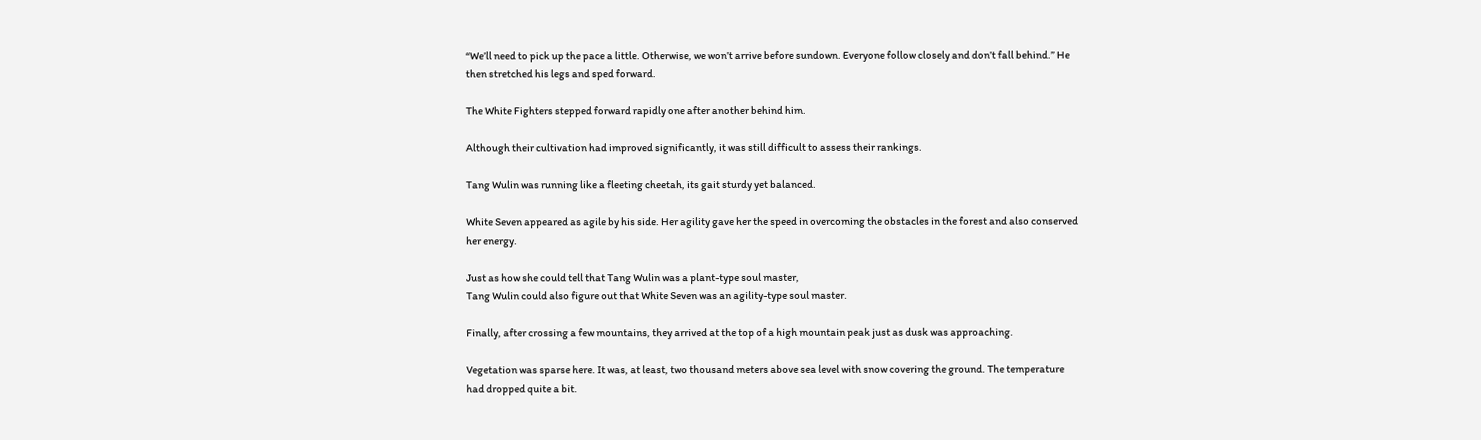“We’ll need to pick up the pace a little. Otherwise, we won’t arrive before sundown. Everyone follow closely and don’t fall behind.” He then stretched his legs and sped forward.

The White Fighters stepped forward rapidly one after another behind him.

Although their cultivation had improved significantly, it was still difficult to assess their rankings.

Tang Wulin was running like a fleeting cheetah, its gait sturdy yet balanced.

White Seven appeared as agile by his side. Her agility gave her the speed in overcoming the obstacles in the forest and also conserved her energy.

Just as how she could tell that Tang Wulin was a plant-type soul master,
Tang Wulin could also figure out that White Seven was an agility-type soul master.

Finally, after crossing a few mountains, they arrived at the top of a high mountain peak just as dusk was approaching.

Vegetation was sparse here. It was, at least, two thousand meters above sea level with snow covering the ground. The temperature had dropped quite a bit.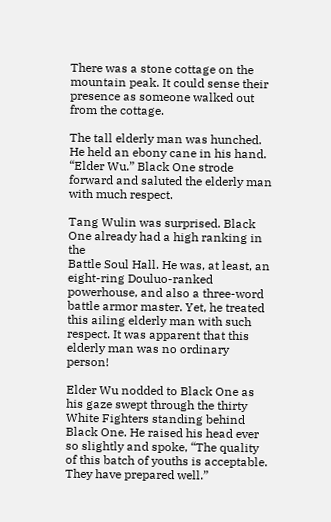There was a stone cottage on the mountain peak. It could sense their presence as someone walked out from the cottage.

The tall elderly man was hunched. He held an ebony cane in his hand. “Elder Wu.” Black One strode forward and saluted the elderly man with much respect.

Tang Wulin was surprised. Black One already had a high ranking in the
Battle Soul Hall. He was, at least, an eight-ring Douluo-ranked powerhouse, and also a three-word battle armor master. Yet, he treated this ailing elderly man with such respect. It was apparent that this elderly man was no ordinary person!

Elder Wu nodded to Black One as his gaze swept through the thirty White Fighters standing behind Black One. He raised his head ever so slightly and spoke, “The quality of this batch of youths is acceptable. They have prepared well.”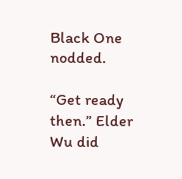Black One nodded.

“Get ready then.” Elder Wu did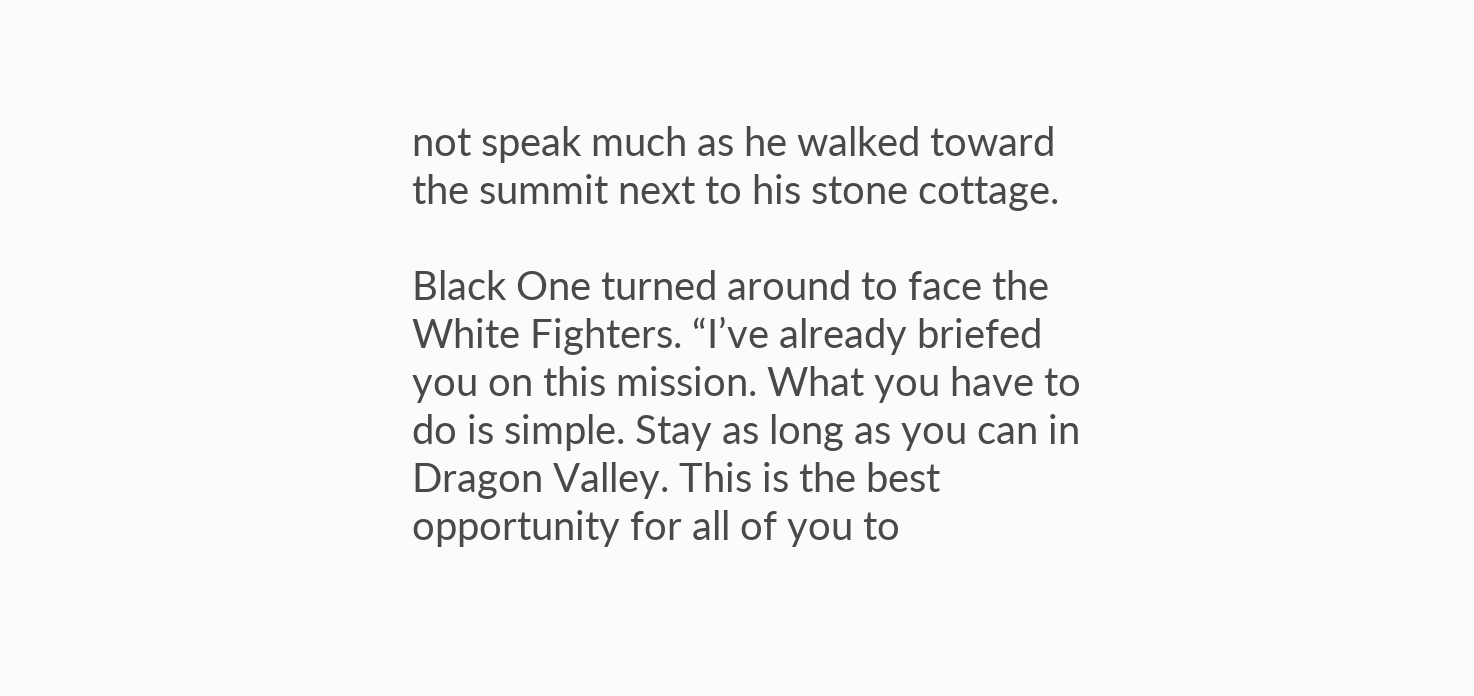not speak much as he walked toward the summit next to his stone cottage.

Black One turned around to face the White Fighters. “I’ve already briefed you on this mission. What you have to do is simple. Stay as long as you can in Dragon Valley. This is the best opportunity for all of you to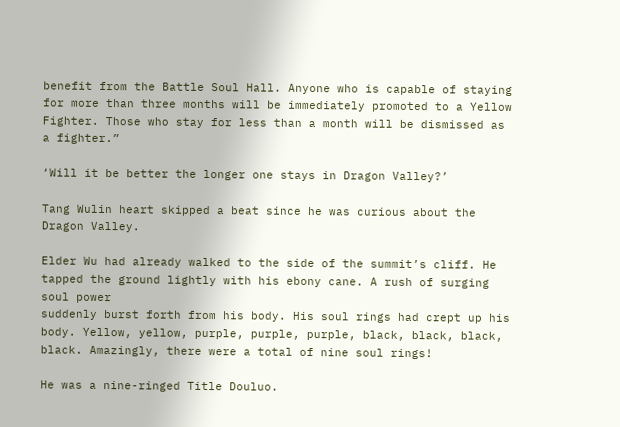benefit from the Battle Soul Hall. Anyone who is capable of staying for more than three months will be immediately promoted to a Yellow Fighter. Those who stay for less than a month will be dismissed as a fighter.”

‘Will it be better the longer one stays in Dragon Valley?’

Tang Wulin heart skipped a beat since he was curious about the Dragon Valley.

Elder Wu had already walked to the side of the summit’s cliff. He tapped the ground lightly with his ebony cane. A rush of surging soul power
suddenly burst forth from his body. His soul rings had crept up his body. Yellow, yellow, purple, purple, purple, black, black, black, black. Amazingly, there were a total of nine soul rings!

He was a nine-ringed Title Douluo.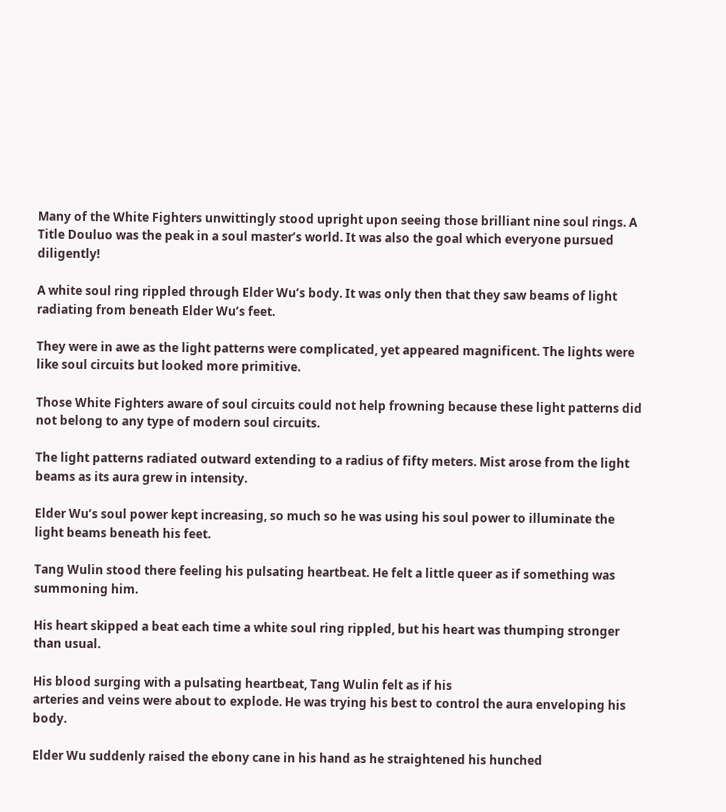Many of the White Fighters unwittingly stood upright upon seeing those brilliant nine soul rings. A Title Douluo was the peak in a soul master’s world. It was also the goal which everyone pursued diligently!

A white soul ring rippled through Elder Wu’s body. It was only then that they saw beams of light radiating from beneath Elder Wu’s feet.

They were in awe as the light patterns were complicated, yet appeared magnificent. The lights were like soul circuits but looked more primitive.

Those White Fighters aware of soul circuits could not help frowning because these light patterns did not belong to any type of modern soul circuits.

The light patterns radiated outward extending to a radius of fifty meters. Mist arose from the light beams as its aura grew in intensity.

Elder Wu’s soul power kept increasing, so much so he was using his soul power to illuminate the light beams beneath his feet.

Tang Wulin stood there feeling his pulsating heartbeat. He felt a little queer as if something was summoning him.

His heart skipped a beat each time a white soul ring rippled, but his heart was thumping stronger than usual.

His blood surging with a pulsating heartbeat, Tang Wulin felt as if his
arteries and veins were about to explode. He was trying his best to control the aura enveloping his body.

Elder Wu suddenly raised the ebony cane in his hand as he straightened his hunched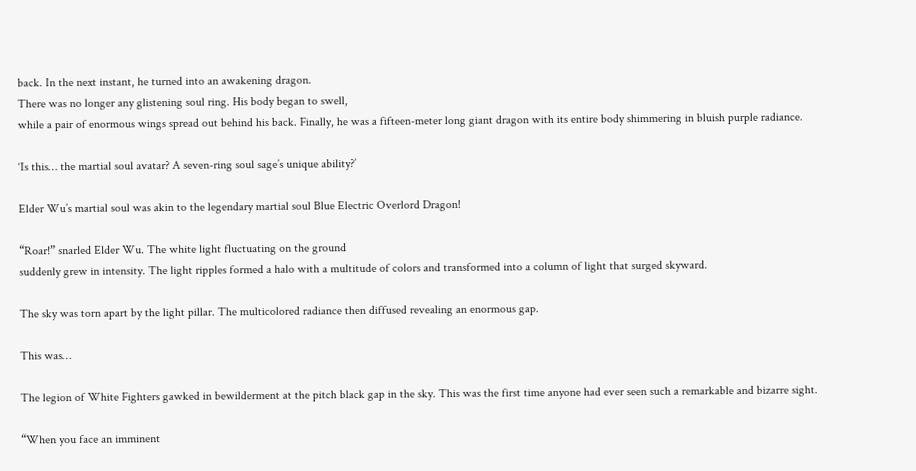back. In the next instant, he turned into an awakening dragon.
There was no longer any glistening soul ring. His body began to swell,
while a pair of enormous wings spread out behind his back. Finally, he was a fifteen-meter long giant dragon with its entire body shimmering in bluish purple radiance.

‘Is this… the martial soul avatar? A seven-ring soul sage’s unique ability?’

Elder Wu’s martial soul was akin to the legendary martial soul Blue Electric Overlord Dragon!

“Roar!” snarled Elder Wu. The white light fluctuating on the ground
suddenly grew in intensity. The light ripples formed a halo with a multitude of colors and transformed into a column of light that surged skyward.

The sky was torn apart by the light pillar. The multicolored radiance then diffused revealing an enormous gap.

This was…

The legion of White Fighters gawked in bewilderment at the pitch black gap in the sky. This was the first time anyone had ever seen such a remarkable and bizarre sight.

“When you face an imminent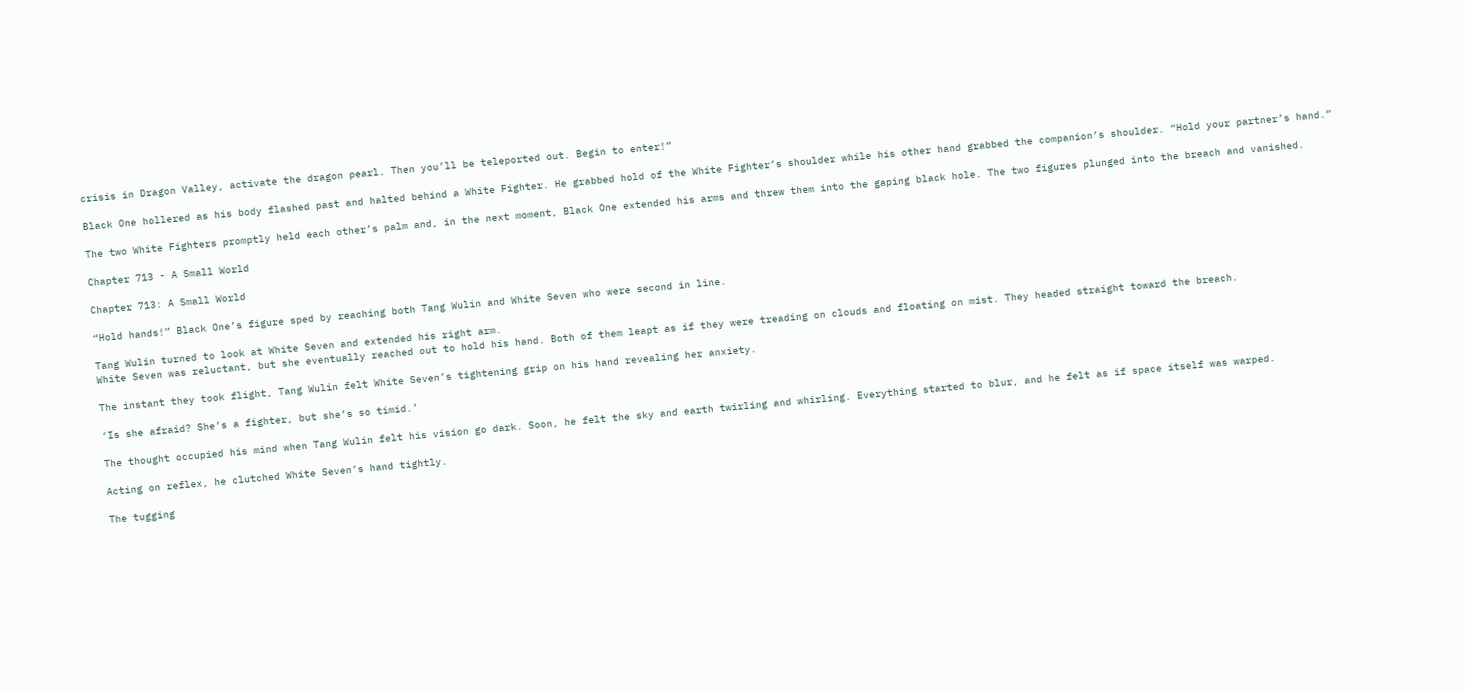crisis in Dragon Valley, activate the dragon pearl. Then you’ll be teleported out. Begin to enter!”

Black One hollered as his body flashed past and halted behind a White Fighter. He grabbed hold of the White Fighter’s shoulder while his other hand grabbed the companion’s shoulder. “Hold your partner’s hand.”

The two White Fighters promptly held each other’s palm and, in the next moment, Black One extended his arms and threw them into the gaping black hole. The two figures plunged into the breach and vanished.

Chapter 713 - A Small World

Chapter 713: A Small World

“Hold hands!” Black One’s figure sped by reaching both Tang Wulin and White Seven who were second in line.

Tang Wulin turned to look at White Seven and extended his right arm.
White Seven was reluctant, but she eventually reached out to hold his hand. Both of them leapt as if they were treading on clouds and floating on mist. They headed straight toward the breach.

The instant they took flight, Tang Wulin felt White Seven’s tightening grip on his hand revealing her anxiety.

‘Is she afraid? She’s a fighter, but she’s so timid.’

The thought occupied his mind when Tang Wulin felt his vision go dark. Soon, he felt the sky and earth twirling and whirling. Everything started to blur, and he felt as if space itself was warped.

Acting on reflex, he clutched White Seven’s hand tightly.

The tugging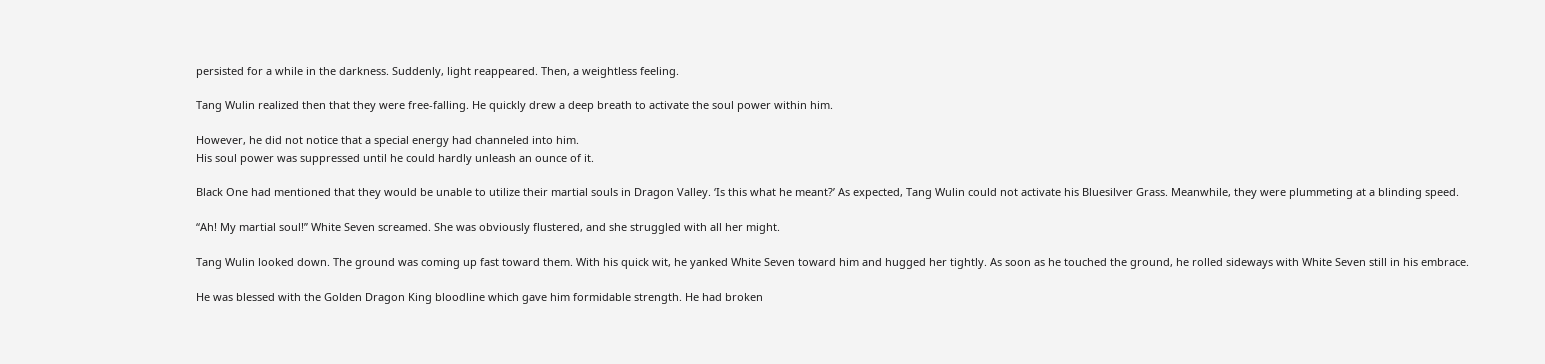persisted for a while in the darkness. Suddenly, light reappeared. Then, a weightless feeling.

Tang Wulin realized then that they were free-falling. He quickly drew a deep breath to activate the soul power within him.

However, he did not notice that a special energy had channeled into him.
His soul power was suppressed until he could hardly unleash an ounce of it.

Black One had mentioned that they would be unable to utilize their martial souls in Dragon Valley. ‘Is this what he meant?’ As expected, Tang Wulin could not activate his Bluesilver Grass. Meanwhile, they were plummeting at a blinding speed.

“Ah! My martial soul!” White Seven screamed. She was obviously flustered, and she struggled with all her might.

Tang Wulin looked down. The ground was coming up fast toward them. With his quick wit, he yanked White Seven toward him and hugged her tightly. As soon as he touched the ground, he rolled sideways with White Seven still in his embrace.

He was blessed with the Golden Dragon King bloodline which gave him formidable strength. He had broken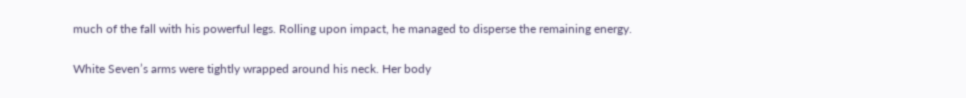much of the fall with his powerful legs. Rolling upon impact, he managed to disperse the remaining energy.

White Seven’s arms were tightly wrapped around his neck. Her body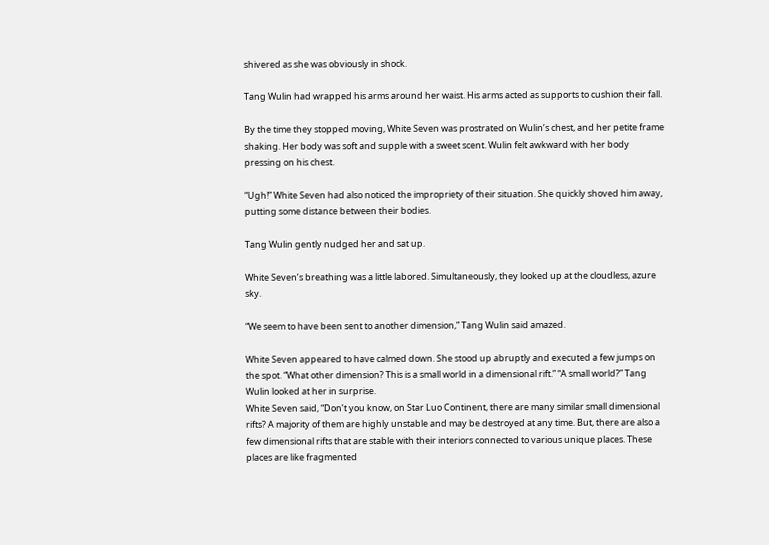shivered as she was obviously in shock.

Tang Wulin had wrapped his arms around her waist. His arms acted as supports to cushion their fall.

By the time they stopped moving, White Seven was prostrated on Wulin’s chest, and her petite frame shaking. Her body was soft and supple with a sweet scent. Wulin felt awkward with her body pressing on his chest.

“Ugh!” White Seven had also noticed the impropriety of their situation. She quickly shoved him away, putting some distance between their bodies.

Tang Wulin gently nudged her and sat up.

White Seven’s breathing was a little labored. Simultaneously, they looked up at the cloudless, azure sky.

“We seem to have been sent to another dimension,” Tang Wulin said amazed.

White Seven appeared to have calmed down. She stood up abruptly and executed a few jumps on the spot. “What other dimension? This is a small world in a dimensional rift.” “A small world?” Tang Wulin looked at her in surprise.
White Seven said, “Don’t you know, on Star Luo Continent, there are many similar small dimensional rifts? A majority of them are highly unstable and may be destroyed at any time. But, there are also a few dimensional rifts that are stable with their interiors connected to various unique places. These places are like fragmented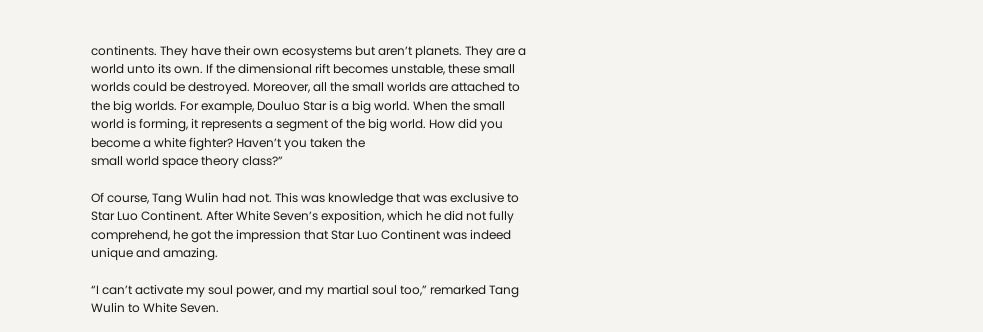continents. They have their own ecosystems but aren’t planets. They are a world unto its own. If the dimensional rift becomes unstable, these small worlds could be destroyed. Moreover, all the small worlds are attached to the big worlds. For example, Douluo Star is a big world. When the small world is forming, it represents a segment of the big world. How did you become a white fighter? Haven’t you taken the
small world space theory class?”

Of course, Tang Wulin had not. This was knowledge that was exclusive to Star Luo Continent. After White Seven’s exposition, which he did not fully comprehend, he got the impression that Star Luo Continent was indeed unique and amazing.

“I can’t activate my soul power, and my martial soul too,” remarked Tang Wulin to White Seven.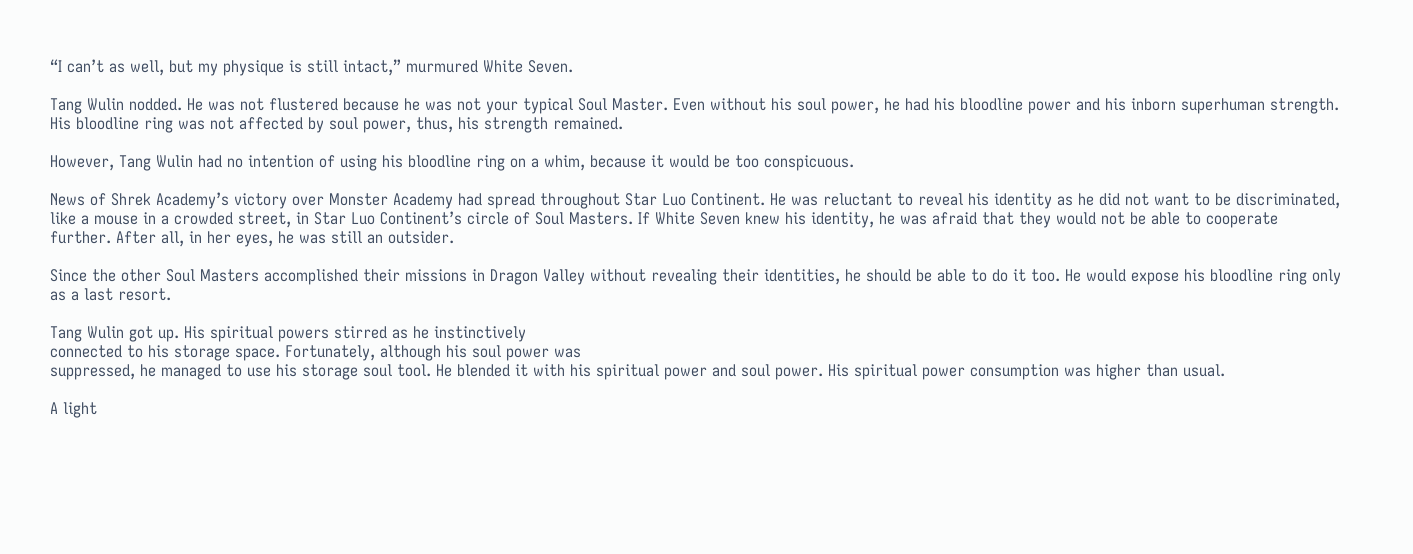“I can’t as well, but my physique is still intact,” murmured White Seven.

Tang Wulin nodded. He was not flustered because he was not your typical Soul Master. Even without his soul power, he had his bloodline power and his inborn superhuman strength. His bloodline ring was not affected by soul power, thus, his strength remained.

However, Tang Wulin had no intention of using his bloodline ring on a whim, because it would be too conspicuous.

News of Shrek Academy’s victory over Monster Academy had spread throughout Star Luo Continent. He was reluctant to reveal his identity as he did not want to be discriminated, like a mouse in a crowded street, in Star Luo Continent’s circle of Soul Masters. If White Seven knew his identity, he was afraid that they would not be able to cooperate further. After all, in her eyes, he was still an outsider.

Since the other Soul Masters accomplished their missions in Dragon Valley without revealing their identities, he should be able to do it too. He would expose his bloodline ring only as a last resort.

Tang Wulin got up. His spiritual powers stirred as he instinctively
connected to his storage space. Fortunately, although his soul power was
suppressed, he managed to use his storage soul tool. He blended it with his spiritual power and soul power. His spiritual power consumption was higher than usual.

A light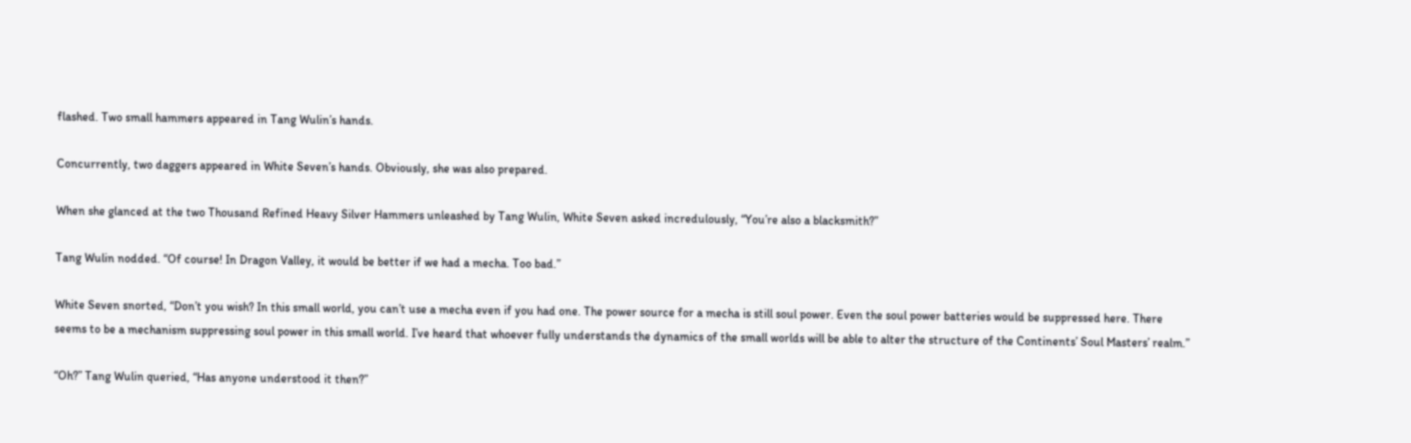flashed. Two small hammers appeared in Tang Wulin’s hands.

Concurrently, two daggers appeared in White Seven’s hands. Obviously, she was also prepared.

When she glanced at the two Thousand Refined Heavy Silver Hammers unleashed by Tang Wulin, White Seven asked incredulously, “You’re also a blacksmith?”

Tang Wulin nodded. “Of course! In Dragon Valley, it would be better if we had a mecha. Too bad.”

White Seven snorted, “Don’t you wish? In this small world, you can’t use a mecha even if you had one. The power source for a mecha is still soul power. Even the soul power batteries would be suppressed here. There
seems to be a mechanism suppressing soul power in this small world. I’ve heard that whoever fully understands the dynamics of the small worlds will be able to alter the structure of the Continents’ Soul Masters’ realm.”

“Oh?” Tang Wulin queried, “Has anyone understood it then?”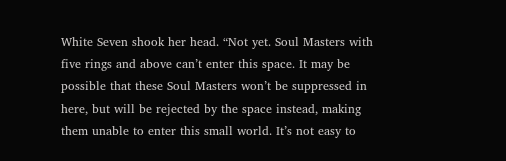White Seven shook her head. “Not yet. Soul Masters with five rings and above can’t enter this space. It may be possible that these Soul Masters won’t be suppressed in here, but will be rejected by the space instead, making them unable to enter this small world. It’s not easy to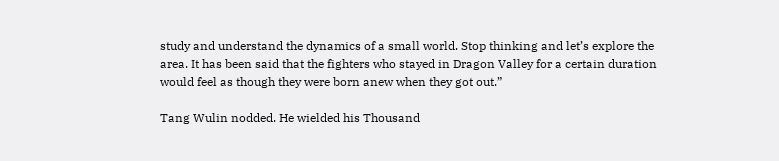study and understand the dynamics of a small world. Stop thinking and let’s explore the area. It has been said that the fighters who stayed in Dragon Valley for a certain duration would feel as though they were born anew when they got out.”

Tang Wulin nodded. He wielded his Thousand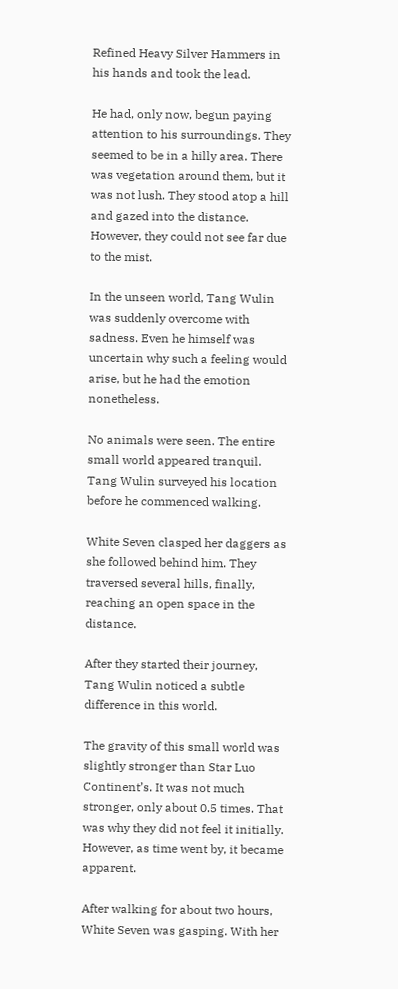Refined Heavy Silver Hammers in his hands and took the lead.

He had, only now, begun paying attention to his surroundings. They seemed to be in a hilly area. There was vegetation around them, but it was not lush. They stood atop a hill and gazed into the distance. However, they could not see far due to the mist.

In the unseen world, Tang Wulin was suddenly overcome with sadness. Even he himself was uncertain why such a feeling would arise, but he had the emotion nonetheless.

No animals were seen. The entire small world appeared tranquil. Tang Wulin surveyed his location before he commenced walking.

White Seven clasped her daggers as she followed behind him. They traversed several hills, finally, reaching an open space in the distance.

After they started their journey, Tang Wulin noticed a subtle difference in this world.

The gravity of this small world was slightly stronger than Star Luo
Continent’s. It was not much stronger, only about 0.5 times. That was why they did not feel it initially. However, as time went by, it became apparent.

After walking for about two hours, White Seven was gasping. With her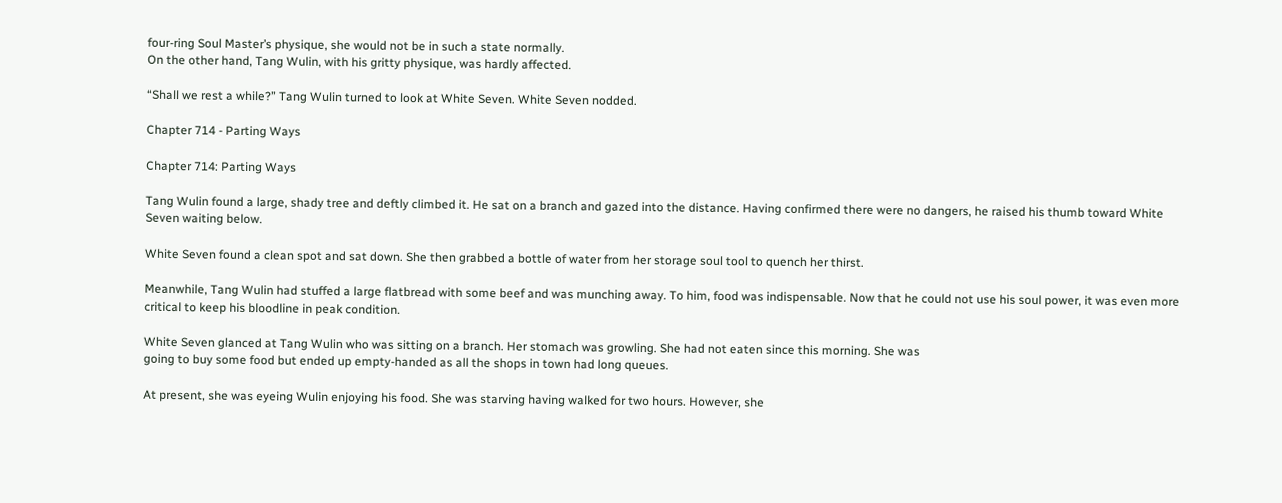four-ring Soul Master’s physique, she would not be in such a state normally.
On the other hand, Tang Wulin, with his gritty physique, was hardly affected.

“Shall we rest a while?” Tang Wulin turned to look at White Seven. White Seven nodded.

Chapter 714 - Parting Ways

Chapter 714: Parting Ways

Tang Wulin found a large, shady tree and deftly climbed it. He sat on a branch and gazed into the distance. Having confirmed there were no dangers, he raised his thumb toward White Seven waiting below.

White Seven found a clean spot and sat down. She then grabbed a bottle of water from her storage soul tool to quench her thirst.

Meanwhile, Tang Wulin had stuffed a large flatbread with some beef and was munching away. To him, food was indispensable. Now that he could not use his soul power, it was even more critical to keep his bloodline in peak condition.

White Seven glanced at Tang Wulin who was sitting on a branch. Her stomach was growling. She had not eaten since this morning. She was
going to buy some food but ended up empty-handed as all the shops in town had long queues.

At present, she was eyeing Wulin enjoying his food. She was starving having walked for two hours. However, she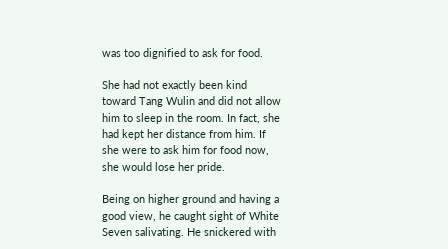was too dignified to ask for food.

She had not exactly been kind toward Tang Wulin and did not allow him to sleep in the room. In fact, she had kept her distance from him. If she were to ask him for food now, she would lose her pride.

Being on higher ground and having a good view, he caught sight of White Seven salivating. He snickered with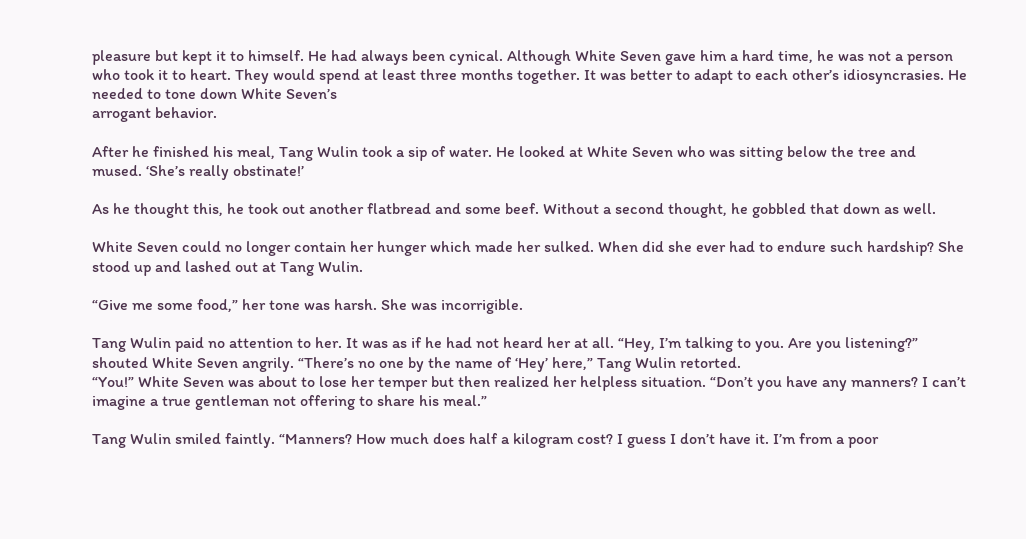pleasure but kept it to himself. He had always been cynical. Although White Seven gave him a hard time, he was not a person who took it to heart. They would spend at least three months together. It was better to adapt to each other’s idiosyncrasies. He needed to tone down White Seven’s
arrogant behavior.

After he finished his meal, Tang Wulin took a sip of water. He looked at White Seven who was sitting below the tree and mused. ‘She’s really obstinate!’

As he thought this, he took out another flatbread and some beef. Without a second thought, he gobbled that down as well.

White Seven could no longer contain her hunger which made her sulked. When did she ever had to endure such hardship? She stood up and lashed out at Tang Wulin.

“Give me some food,” her tone was harsh. She was incorrigible.

Tang Wulin paid no attention to her. It was as if he had not heard her at all. “Hey, I’m talking to you. Are you listening?” shouted White Seven angrily. “There’s no one by the name of ‘Hey’ here,” Tang Wulin retorted.
“You!” White Seven was about to lose her temper but then realized her helpless situation. “Don’t you have any manners? I can’t imagine a true gentleman not offering to share his meal.”

Tang Wulin smiled faintly. “Manners? How much does half a kilogram cost? I guess I don’t have it. I’m from a poor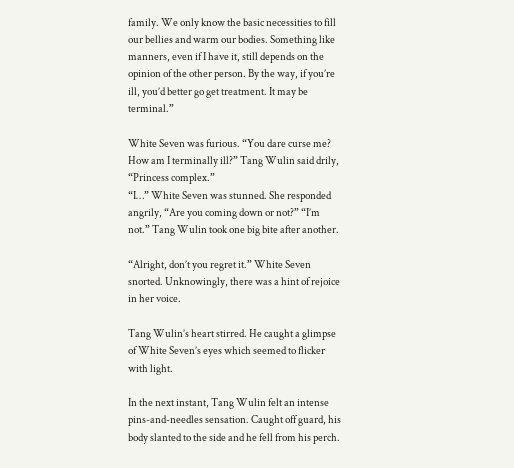family. We only know the basic necessities to fill our bellies and warm our bodies. Something like
manners, even if I have it, still depends on the opinion of the other person. By the way, if you’re ill, you’d better go get treatment. It may be terminal.”

White Seven was furious. “You dare curse me? How am I terminally ill?” Tang Wulin said drily, “Princess complex.”
“I…” White Seven was stunned. She responded angrily, “Are you coming down or not?” “I’m not.” Tang Wulin took one big bite after another.

“Alright, don’t you regret it.” White Seven snorted. Unknowingly, there was a hint of rejoice in her voice.

Tang Wulin’s heart stirred. He caught a glimpse of White Seven’s eyes which seemed to flicker with light.

In the next instant, Tang Wulin felt an intense pins-and-needles sensation. Caught off guard, his body slanted to the side and he fell from his perch.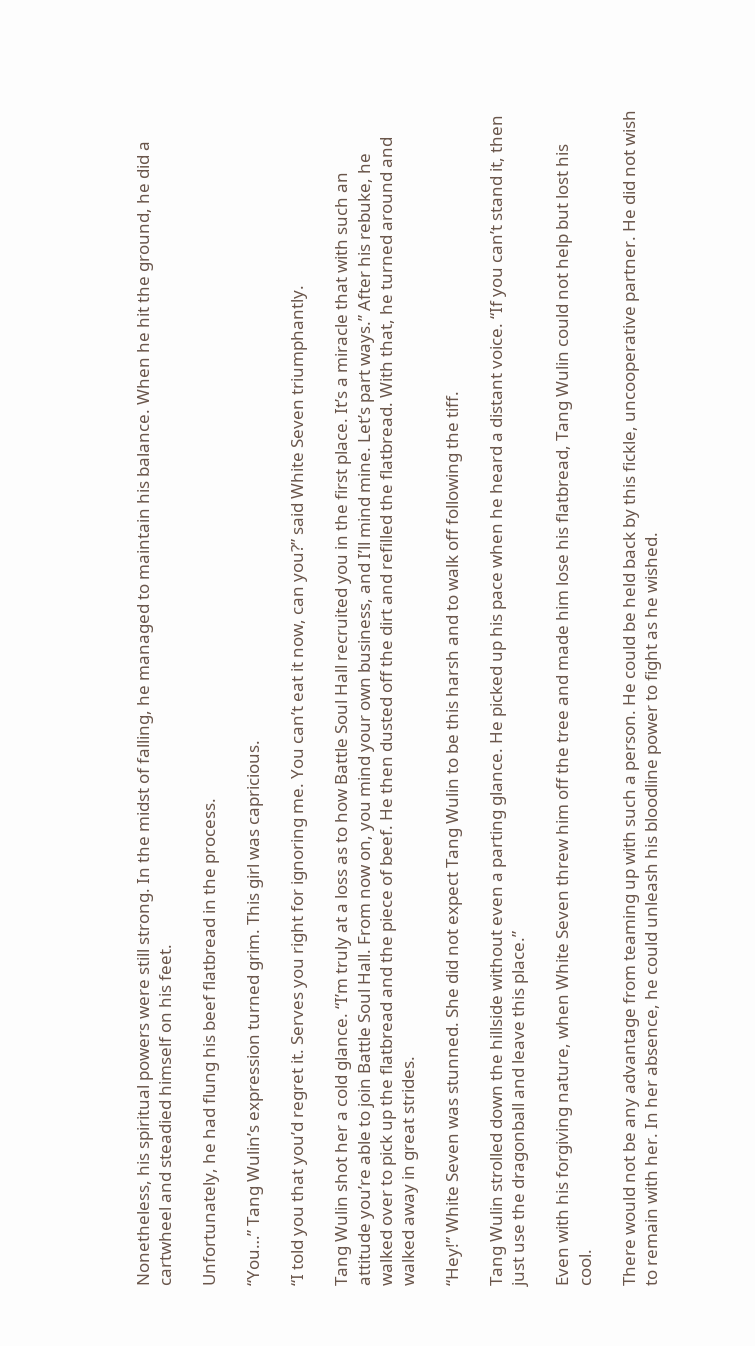Nonetheless, his spiritual powers were still strong. In the midst of falling, he managed to maintain his balance. When he hit the ground, he did a
cartwheel and steadied himself on his feet.

Unfortunately, he had flung his beef flatbread in the process.

“You…” Tang Wulin’s expression turned grim. This girl was capricious.

“I told you that you’d regret it. Serves you right for ignoring me. You can’t eat it now, can you?” said White Seven triumphantly.

Tang Wulin shot her a cold glance. “I’m truly at a loss as to how Battle Soul Hall recruited you in the first place. It’s a miracle that with such an attitude you’re able to join Battle Soul Hall. From now on, you mind your own business, and I’ll mind mine. Let’s part ways.” After his rebuke, he walked over to pick up the flatbread and the piece of beef. He then dusted off the dirt and refilled the flatbread. With that, he turned around and walked away in great strides.

“Hey!” White Seven was stunned. She did not expect Tang Wulin to be this harsh and to walk off following the tiff.

Tang Wulin strolled down the hillside without even a parting glance. He picked up his pace when he heard a distant voice. “If you can’t stand it, then just use the dragonball and leave this place.”

Even with his forgiving nature, when White Seven threw him off the tree and made him lose his flatbread, Tang Wulin could not help but lost his cool.

There would not be any advantage from teaming up with such a person. He could be held back by this fickle, uncooperative partner. He did not wish to remain with her. In her absence, he could unleash his bloodline power to fight as he wished.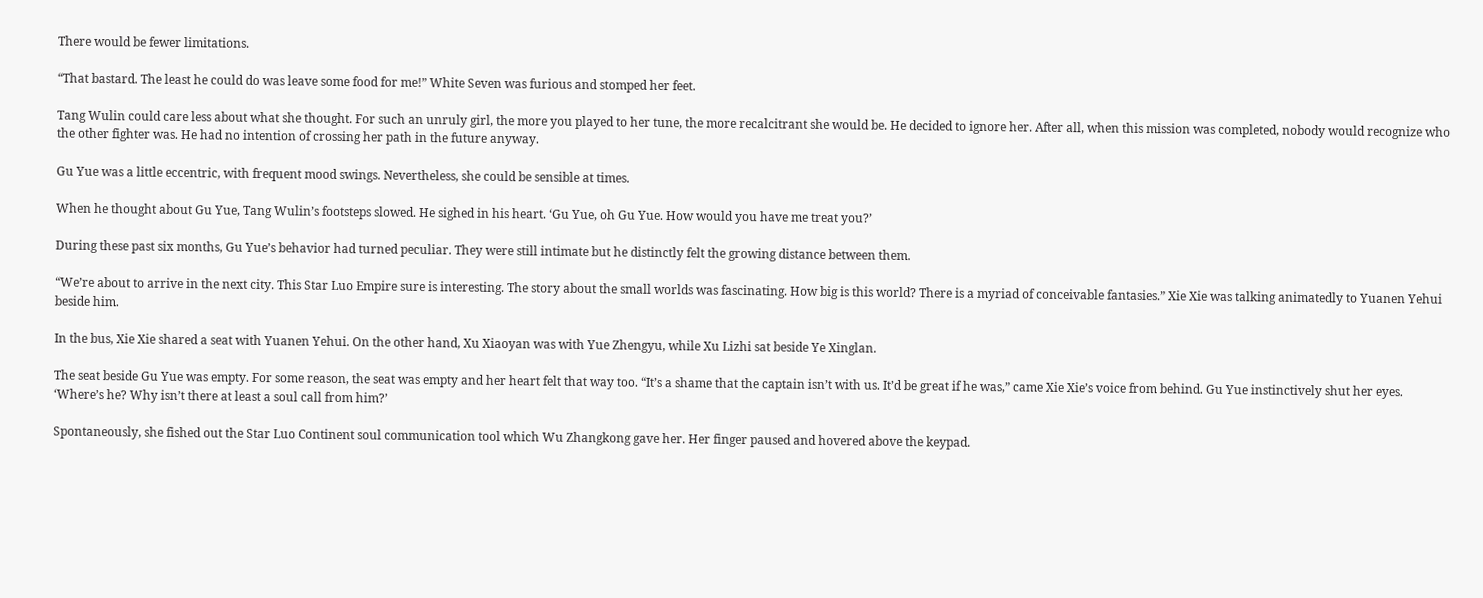There would be fewer limitations.

“That bastard. The least he could do was leave some food for me!” White Seven was furious and stomped her feet.

Tang Wulin could care less about what she thought. For such an unruly girl, the more you played to her tune, the more recalcitrant she would be. He decided to ignore her. After all, when this mission was completed, nobody would recognize who the other fighter was. He had no intention of crossing her path in the future anyway.

Gu Yue was a little eccentric, with frequent mood swings. Nevertheless, she could be sensible at times.

When he thought about Gu Yue, Tang Wulin’s footsteps slowed. He sighed in his heart. ‘Gu Yue, oh Gu Yue. How would you have me treat you?’

During these past six months, Gu Yue’s behavior had turned peculiar. They were still intimate but he distinctly felt the growing distance between them.

“We’re about to arrive in the next city. This Star Luo Empire sure is interesting. The story about the small worlds was fascinating. How big is this world? There is a myriad of conceivable fantasies.” Xie Xie was talking animatedly to Yuanen Yehui beside him.

In the bus, Xie Xie shared a seat with Yuanen Yehui. On the other hand, Xu Xiaoyan was with Yue Zhengyu, while Xu Lizhi sat beside Ye Xinglan.

The seat beside Gu Yue was empty. For some reason, the seat was empty and her heart felt that way too. “It’s a shame that the captain isn’t with us. It’d be great if he was,” came Xie Xie’s voice from behind. Gu Yue instinctively shut her eyes. ‘Where’s he? Why isn’t there at least a soul call from him?’

Spontaneously, she fished out the Star Luo Continent soul communication tool which Wu Zhangkong gave her. Her finger paused and hovered above the keypad.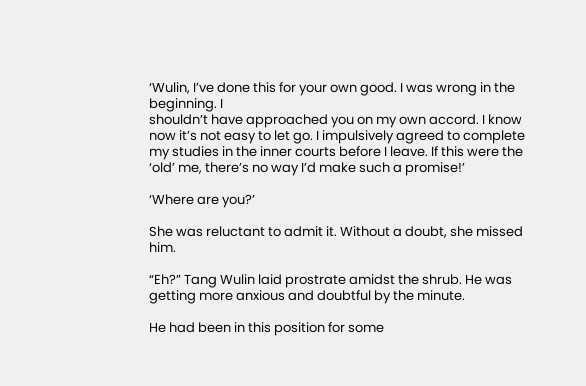‘Wulin, I’ve done this for your own good. I was wrong in the beginning. I
shouldn’t have approached you on my own accord. I know now it’s not easy to let go. I impulsively agreed to complete my studies in the inner courts before I leave. If this were the ‘old’ me, there’s no way I’d make such a promise!’

‘Where are you?’

She was reluctant to admit it. Without a doubt, she missed him.

“Eh?” Tang Wulin laid prostrate amidst the shrub. He was getting more anxious and doubtful by the minute.

He had been in this position for some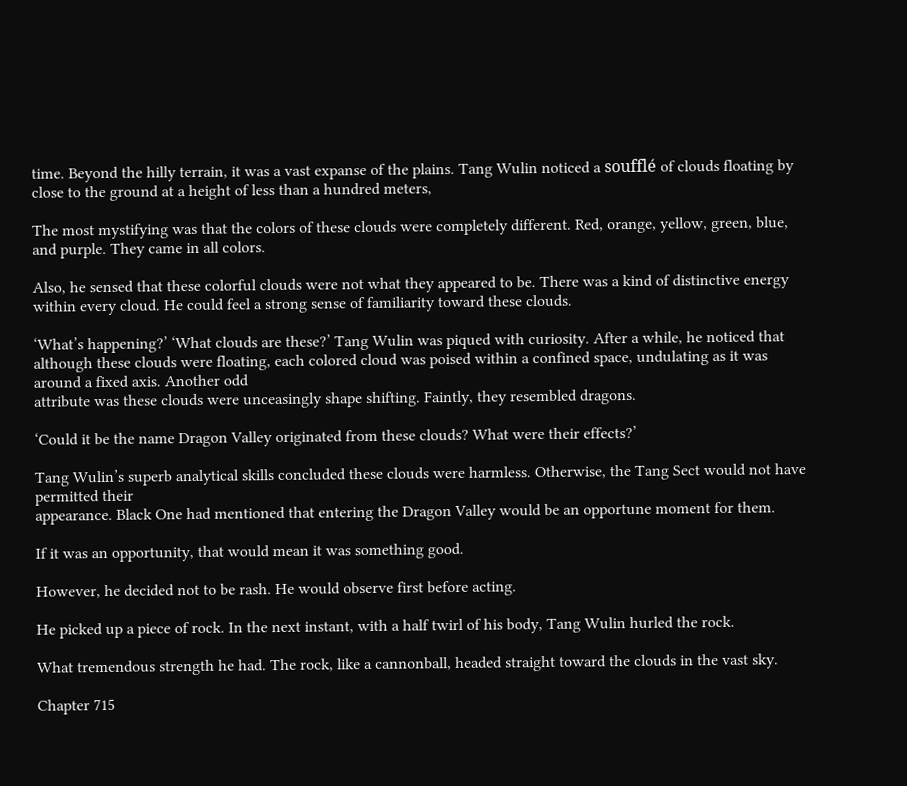time. Beyond the hilly terrain, it was a vast expanse of the plains. Tang Wulin noticed a soufflé of clouds floating by close to the ground at a height of less than a hundred meters,

The most mystifying was that the colors of these clouds were completely different. Red, orange, yellow, green, blue, and purple. They came in all colors.

Also, he sensed that these colorful clouds were not what they appeared to be. There was a kind of distinctive energy within every cloud. He could feel a strong sense of familiarity toward these clouds.

‘What’s happening?’ ‘What clouds are these?’ Tang Wulin was piqued with curiosity. After a while, he noticed that
although these clouds were floating, each colored cloud was poised within a confined space, undulating as it was around a fixed axis. Another odd
attribute was these clouds were unceasingly shape shifting. Faintly, they resembled dragons.

‘Could it be the name Dragon Valley originated from these clouds? What were their effects?’

Tang Wulin’s superb analytical skills concluded these clouds were harmless. Otherwise, the Tang Sect would not have permitted their
appearance. Black One had mentioned that entering the Dragon Valley would be an opportune moment for them.

If it was an opportunity, that would mean it was something good.

However, he decided not to be rash. He would observe first before acting.

He picked up a piece of rock. In the next instant, with a half twirl of his body, Tang Wulin hurled the rock.

What tremendous strength he had. The rock, like a cannonball, headed straight toward the clouds in the vast sky.

Chapter 715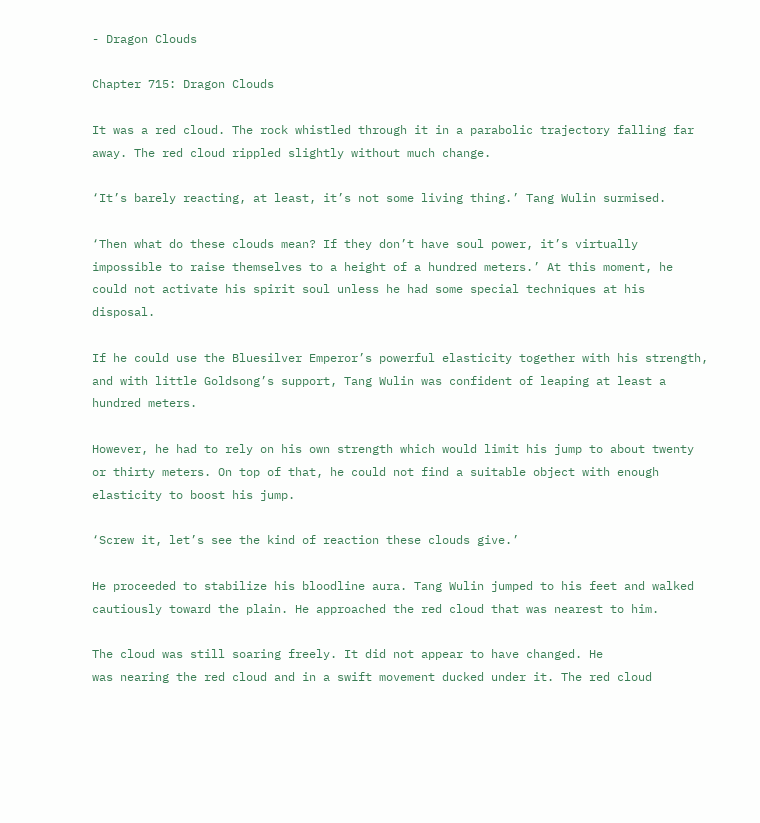- Dragon Clouds

Chapter 715: Dragon Clouds

It was a red cloud. The rock whistled through it in a parabolic trajectory falling far away. The red cloud rippled slightly without much change.

‘It’s barely reacting, at least, it’s not some living thing.’ Tang Wulin surmised.

‘Then what do these clouds mean? If they don’t have soul power, it’s virtually impossible to raise themselves to a height of a hundred meters.’ At this moment, he could not activate his spirit soul unless he had some special techniques at his disposal.

If he could use the Bluesilver Emperor’s powerful elasticity together with his strength, and with little Goldsong’s support, Tang Wulin was confident of leaping at least a hundred meters.

However, he had to rely on his own strength which would limit his jump to about twenty or thirty meters. On top of that, he could not find a suitable object with enough elasticity to boost his jump.

‘Screw it, let’s see the kind of reaction these clouds give.’

He proceeded to stabilize his bloodline aura. Tang Wulin jumped to his feet and walked cautiously toward the plain. He approached the red cloud that was nearest to him.

The cloud was still soaring freely. It did not appear to have changed. He
was nearing the red cloud and in a swift movement ducked under it. The red cloud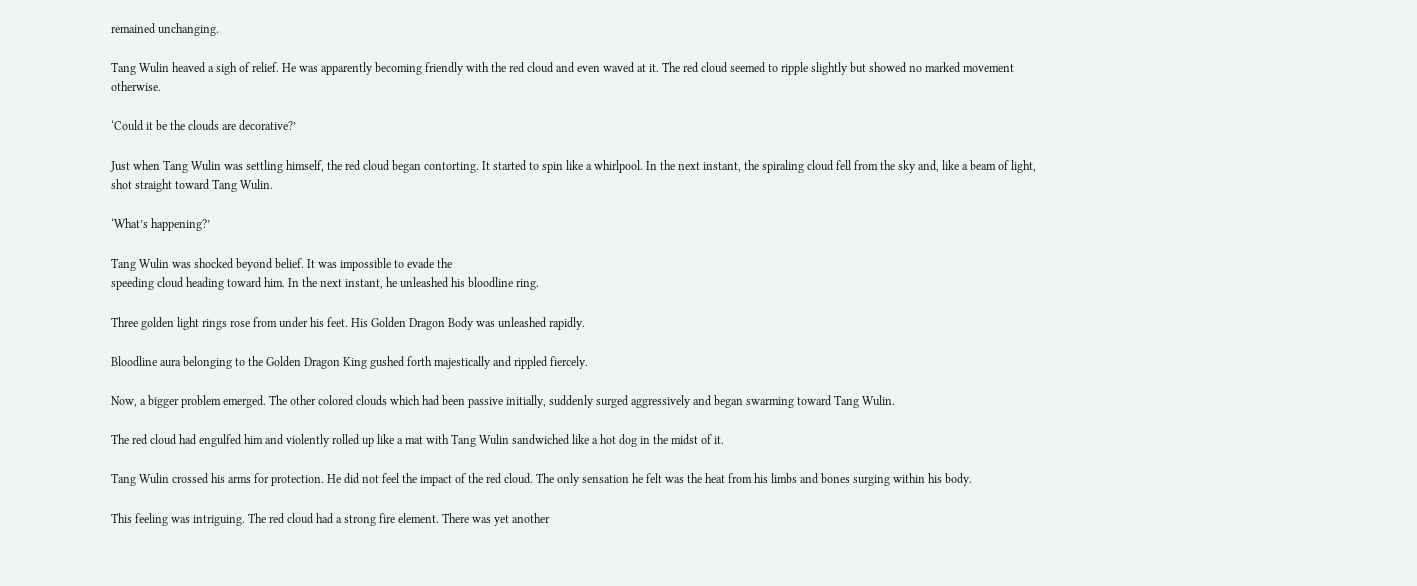remained unchanging.

Tang Wulin heaved a sigh of relief. He was apparently becoming friendly with the red cloud and even waved at it. The red cloud seemed to ripple slightly but showed no marked movement otherwise.

‘Could it be the clouds are decorative?’

Just when Tang Wulin was settling himself, the red cloud began contorting. It started to spin like a whirlpool. In the next instant, the spiraling cloud fell from the sky and, like a beam of light, shot straight toward Tang Wulin.

‘What’s happening?’

Tang Wulin was shocked beyond belief. It was impossible to evade the
speeding cloud heading toward him. In the next instant, he unleashed his bloodline ring.

Three golden light rings rose from under his feet. His Golden Dragon Body was unleashed rapidly.

Bloodline aura belonging to the Golden Dragon King gushed forth majestically and rippled fiercely.

Now, a bigger problem emerged. The other colored clouds which had been passive initially, suddenly surged aggressively and began swarming toward Tang Wulin.

The red cloud had engulfed him and violently rolled up like a mat with Tang Wulin sandwiched like a hot dog in the midst of it.

Tang Wulin crossed his arms for protection. He did not feel the impact of the red cloud. The only sensation he felt was the heat from his limbs and bones surging within his body.

This feeling was intriguing. The red cloud had a strong fire element. There was yet another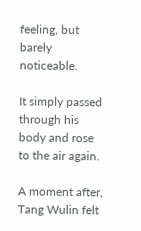feeling, but barely noticeable.

It simply passed through his body and rose to the air again.

A moment after, Tang Wulin felt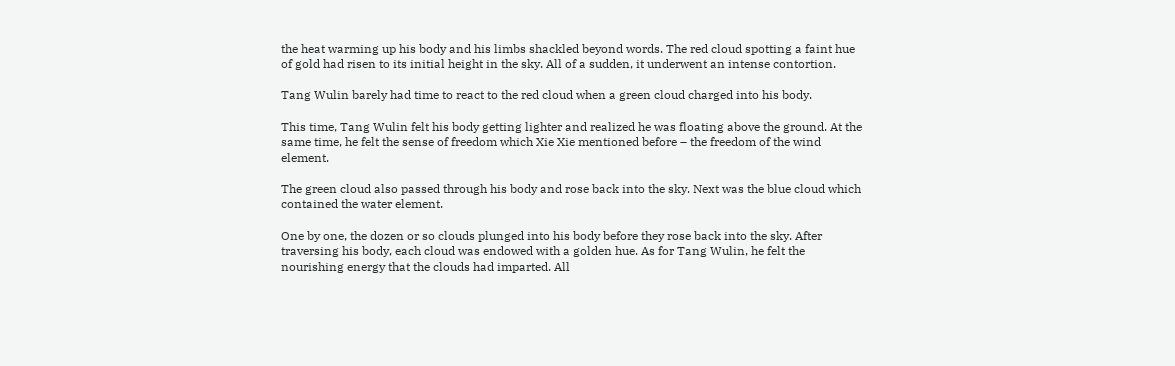the heat warming up his body and his limbs shackled beyond words. The red cloud spotting a faint hue of gold had risen to its initial height in the sky. All of a sudden, it underwent an intense contortion.

Tang Wulin barely had time to react to the red cloud when a green cloud charged into his body.

This time, Tang Wulin felt his body getting lighter and realized he was floating above the ground. At the same time, he felt the sense of freedom which Xie Xie mentioned before – the freedom of the wind element.

The green cloud also passed through his body and rose back into the sky. Next was the blue cloud which contained the water element.

One by one, the dozen or so clouds plunged into his body before they rose back into the sky. After traversing his body, each cloud was endowed with a golden hue. As for Tang Wulin, he felt the nourishing energy that the clouds had imparted. All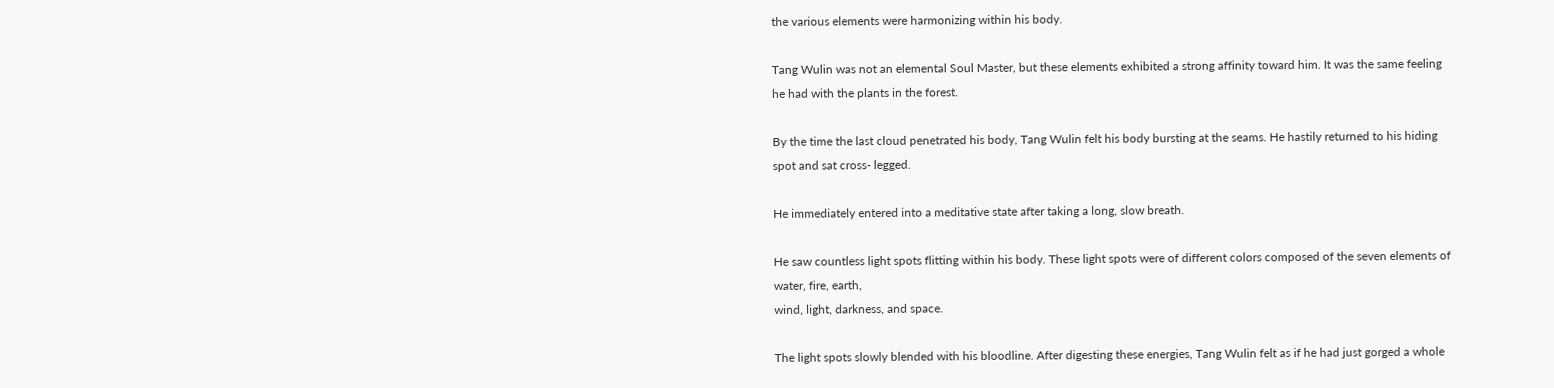the various elements were harmonizing within his body.

Tang Wulin was not an elemental Soul Master, but these elements exhibited a strong affinity toward him. It was the same feeling he had with the plants in the forest.

By the time the last cloud penetrated his body, Tang Wulin felt his body bursting at the seams. He hastily returned to his hiding spot and sat cross- legged.

He immediately entered into a meditative state after taking a long, slow breath.

He saw countless light spots flitting within his body. These light spots were of different colors composed of the seven elements of water, fire, earth,
wind, light, darkness, and space.

The light spots slowly blended with his bloodline. After digesting these energies, Tang Wulin felt as if he had just gorged a whole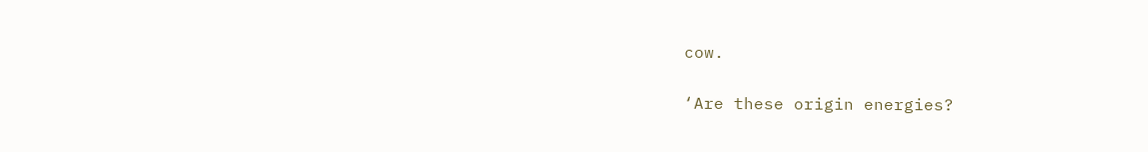cow.

‘Are these origin energies?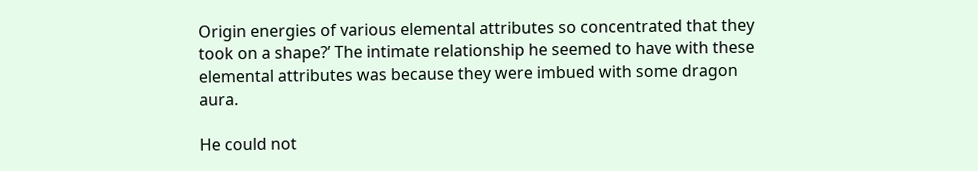Origin energies of various elemental attributes so concentrated that they took on a shape?’ The intimate relationship he seemed to have with these elemental attributes was because they were imbued with some dragon aura.

He could not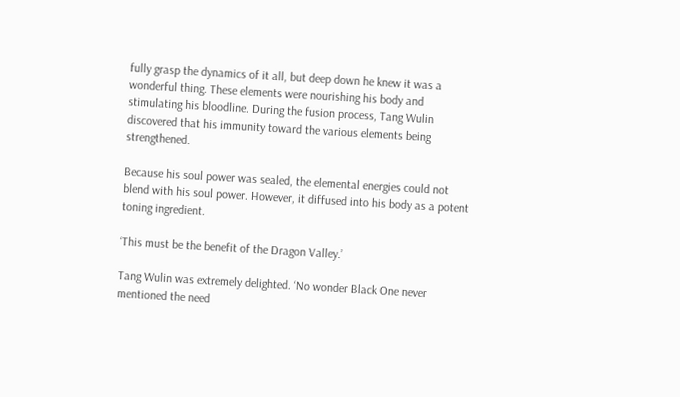fully grasp the dynamics of it all, but deep down he knew it was a wonderful thing. These elements were nourishing his body and
stimulating his bloodline. During the fusion process, Tang Wulin discovered that his immunity toward the various elements being strengthened.

Because his soul power was sealed, the elemental energies could not blend with his soul power. However, it diffused into his body as a potent toning ingredient.

‘This must be the benefit of the Dragon Valley.’

Tang Wulin was extremely delighted. ‘No wonder Black One never mentioned the need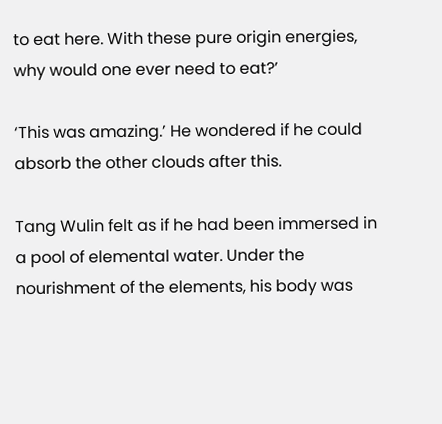to eat here. With these pure origin energies, why would one ever need to eat?’

‘This was amazing.’ He wondered if he could absorb the other clouds after this.

Tang Wulin felt as if he had been immersed in a pool of elemental water. Under the nourishment of the elements, his body was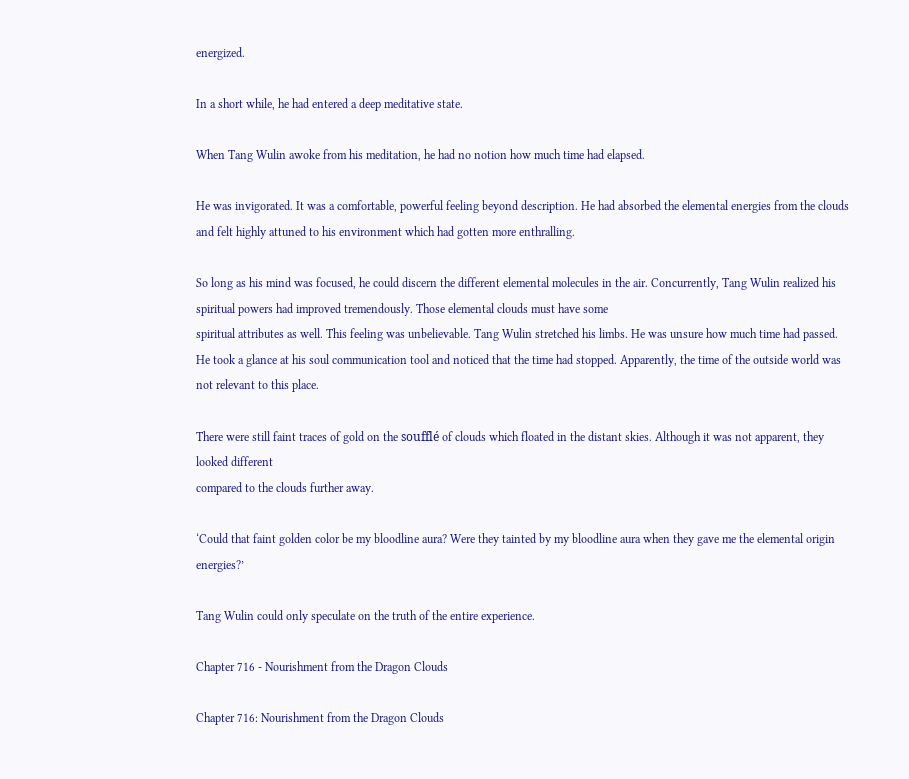energized.

In a short while, he had entered a deep meditative state.

When Tang Wulin awoke from his meditation, he had no notion how much time had elapsed.

He was invigorated. It was a comfortable, powerful feeling beyond description. He had absorbed the elemental energies from the clouds and felt highly attuned to his environment which had gotten more enthralling.

So long as his mind was focused, he could discern the different elemental molecules in the air. Concurrently, Tang Wulin realized his spiritual powers had improved tremendously. Those elemental clouds must have some
spiritual attributes as well. This feeling was unbelievable. Tang Wulin stretched his limbs. He was unsure how much time had passed. He took a glance at his soul communication tool and noticed that the time had stopped. Apparently, the time of the outside world was not relevant to this place.

There were still faint traces of gold on the soufflé of clouds which floated in the distant skies. Although it was not apparent, they looked different
compared to the clouds further away.

‘Could that faint golden color be my bloodline aura? Were they tainted by my bloodline aura when they gave me the elemental origin energies?’

Tang Wulin could only speculate on the truth of the entire experience.

Chapter 716 - Nourishment from the Dragon Clouds

Chapter 716: Nourishment from the Dragon Clouds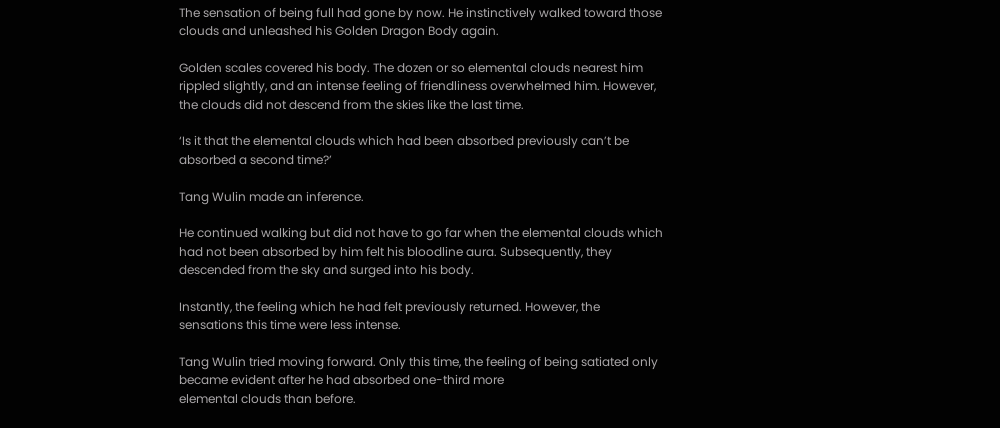The sensation of being full had gone by now. He instinctively walked toward those clouds and unleashed his Golden Dragon Body again.

Golden scales covered his body. The dozen or so elemental clouds nearest him rippled slightly, and an intense feeling of friendliness overwhelmed him. However, the clouds did not descend from the skies like the last time.

‘Is it that the elemental clouds which had been absorbed previously can’t be absorbed a second time?’

Tang Wulin made an inference.

He continued walking but did not have to go far when the elemental clouds which had not been absorbed by him felt his bloodline aura. Subsequently, they descended from the sky and surged into his body.

Instantly, the feeling which he had felt previously returned. However, the sensations this time were less intense.

Tang Wulin tried moving forward. Only this time, the feeling of being satiated only became evident after he had absorbed one-third more
elemental clouds than before.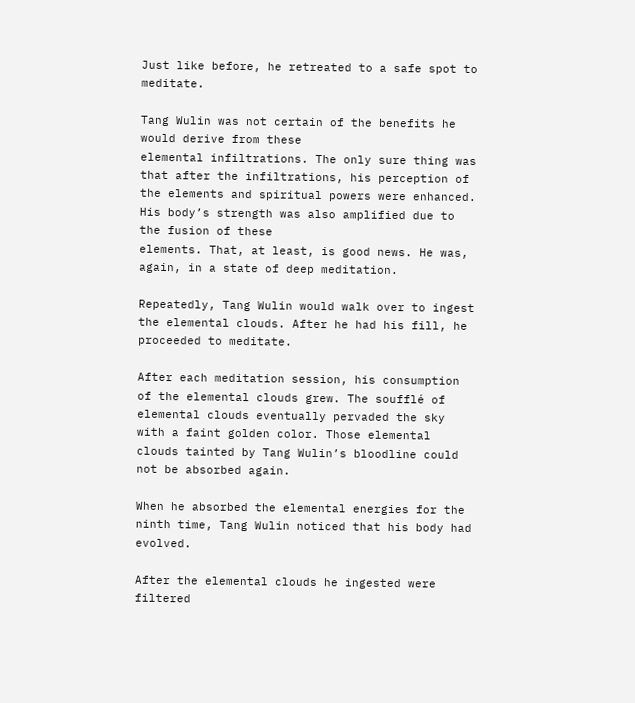Just like before, he retreated to a safe spot to meditate.

Tang Wulin was not certain of the benefits he would derive from these
elemental infiltrations. The only sure thing was that after the infiltrations, his perception of the elements and spiritual powers were enhanced. His body’s strength was also amplified due to the fusion of these
elements. That, at least, is good news. He was, again, in a state of deep meditation.

Repeatedly, Tang Wulin would walk over to ingest the elemental clouds. After he had his fill, he proceeded to meditate.

After each meditation session, his consumption of the elemental clouds grew. The soufflé of elemental clouds eventually pervaded the sky with a faint golden color. Those elemental clouds tainted by Tang Wulin’s bloodline could not be absorbed again.

When he absorbed the elemental energies for the ninth time, Tang Wulin noticed that his body had evolved.

After the elemental clouds he ingested were filtered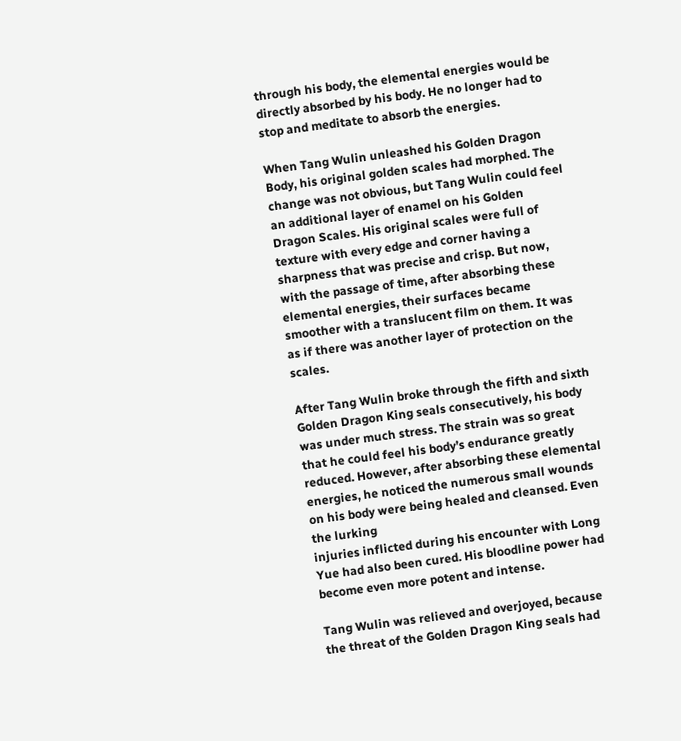through his body, the elemental energies would be directly absorbed by his body. He no longer had to stop and meditate to absorb the energies.

When Tang Wulin unleashed his Golden Dragon Body, his original golden scales had morphed. The change was not obvious, but Tang Wulin could feel an additional layer of enamel on his Golden Dragon Scales. His original scales were full of texture with every edge and corner having a
sharpness that was precise and crisp. But now, with the passage of time, after absorbing these elemental energies, their surfaces became smoother with a translucent film on them. It was as if there was another layer of protection on the scales.

After Tang Wulin broke through the fifth and sixth Golden Dragon King seals consecutively, his body was under much stress. The strain was so great that he could feel his body’s endurance greatly reduced. However, after absorbing these elemental energies, he noticed the numerous small wounds on his body were being healed and cleansed. Even the lurking
injuries inflicted during his encounter with Long Yue had also been cured. His bloodline power had become even more potent and intense.

Tang Wulin was relieved and overjoyed, because the threat of the Golden Dragon King seals had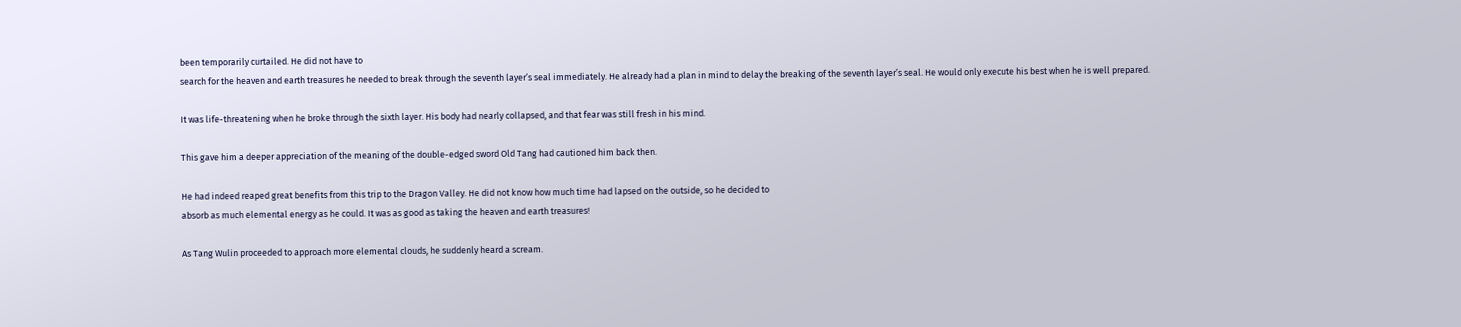been temporarily curtailed. He did not have to
search for the heaven and earth treasures he needed to break through the seventh layer’s seal immediately. He already had a plan in mind to delay the breaking of the seventh layer’s seal. He would only execute his best when he is well prepared.

It was life-threatening when he broke through the sixth layer. His body had nearly collapsed, and that fear was still fresh in his mind.

This gave him a deeper appreciation of the meaning of the double-edged sword Old Tang had cautioned him back then.

He had indeed reaped great benefits from this trip to the Dragon Valley. He did not know how much time had lapsed on the outside, so he decided to
absorb as much elemental energy as he could. It was as good as taking the heaven and earth treasures!

As Tang Wulin proceeded to approach more elemental clouds, he suddenly heard a scream.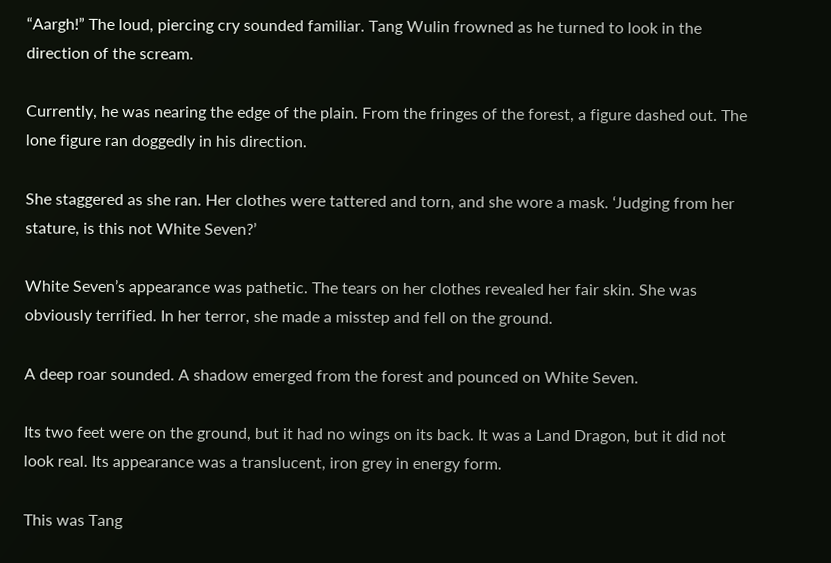“Aargh!” The loud, piercing cry sounded familiar. Tang Wulin frowned as he turned to look in the direction of the scream.

Currently, he was nearing the edge of the plain. From the fringes of the forest, a figure dashed out. The lone figure ran doggedly in his direction.

She staggered as she ran. Her clothes were tattered and torn, and she wore a mask. ‘Judging from her stature, is this not White Seven?’

White Seven’s appearance was pathetic. The tears on her clothes revealed her fair skin. She was obviously terrified. In her terror, she made a misstep and fell on the ground.

A deep roar sounded. A shadow emerged from the forest and pounced on White Seven.

Its two feet were on the ground, but it had no wings on its back. It was a Land Dragon, but it did not look real. Its appearance was a translucent, iron grey in energy form.

This was Tang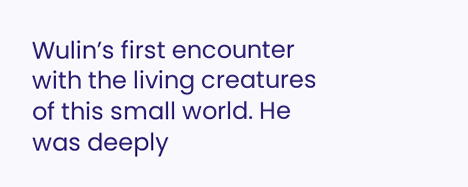Wulin’s first encounter with the living creatures of this small world. He was deeply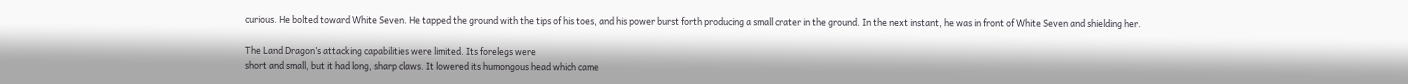curious. He bolted toward White Seven. He tapped the ground with the tips of his toes, and his power burst forth producing a small crater in the ground. In the next instant, he was in front of White Seven and shielding her.

The Land Dragon’s attacking capabilities were limited. Its forelegs were
short and small, but it had long, sharp claws. It lowered its humongous head which came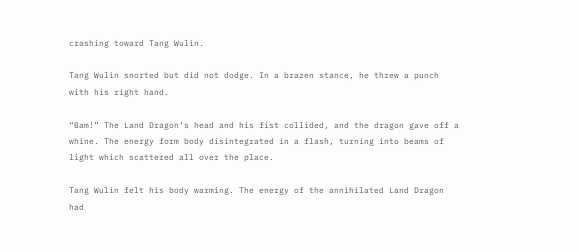crashing toward Tang Wulin.

Tang Wulin snorted but did not dodge. In a brazen stance, he threw a punch with his right hand.

“Bam!” The Land Dragon’s head and his fist collided, and the dragon gave off a whine. The energy form body disintegrated in a flash, turning into beams of light which scattered all over the place.

Tang Wulin felt his body warming. The energy of the annihilated Land Dragon had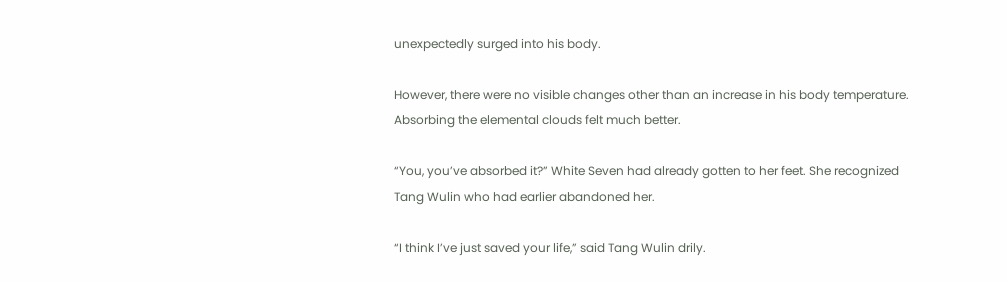unexpectedly surged into his body.

However, there were no visible changes other than an increase in his body temperature. Absorbing the elemental clouds felt much better.

“You, you’ve absorbed it?” White Seven had already gotten to her feet. She recognized Tang Wulin who had earlier abandoned her.

“I think I’ve just saved your life,” said Tang Wulin drily.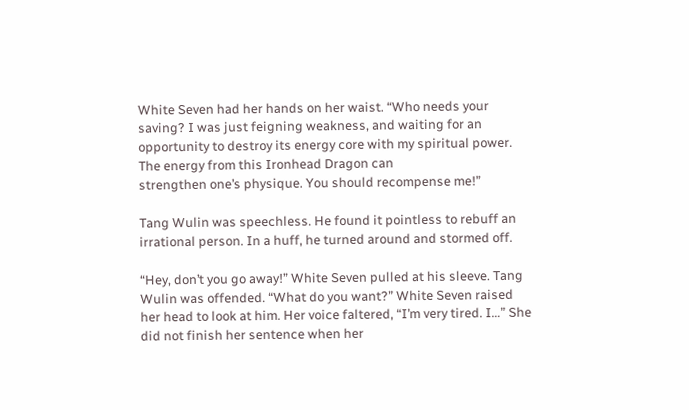White Seven had her hands on her waist. “Who needs your saving? I was just feigning weakness, and waiting for an opportunity to destroy its energy core with my spiritual power. The energy from this Ironhead Dragon can
strengthen one’s physique. You should recompense me!”

Tang Wulin was speechless. He found it pointless to rebuff an irrational person. In a huff, he turned around and stormed off.

“Hey, don’t you go away!” White Seven pulled at his sleeve. Tang Wulin was offended. “What do you want?” White Seven raised her head to look at him. Her voice faltered, “I’m very tired. I…” She did not finish her sentence when her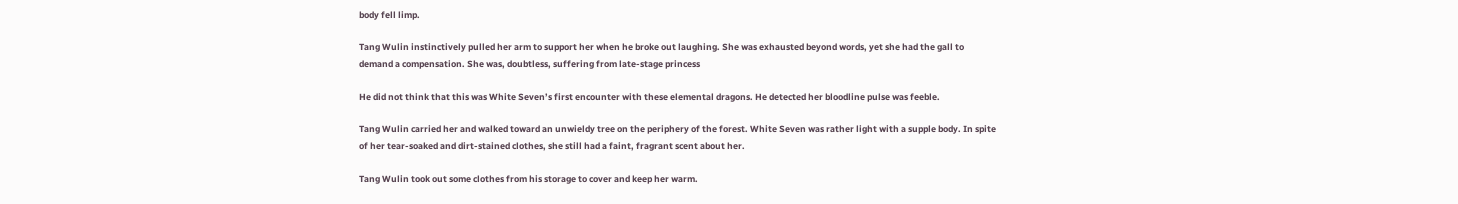body fell limp.

Tang Wulin instinctively pulled her arm to support her when he broke out laughing. She was exhausted beyond words, yet she had the gall to demand a compensation. She was, doubtless, suffering from late-stage princess

He did not think that this was White Seven’s first encounter with these elemental dragons. He detected her bloodline pulse was feeble.

Tang Wulin carried her and walked toward an unwieldy tree on the periphery of the forest. White Seven was rather light with a supple body. In spite of her tear-soaked and dirt-stained clothes, she still had a faint, fragrant scent about her.

Tang Wulin took out some clothes from his storage to cover and keep her warm.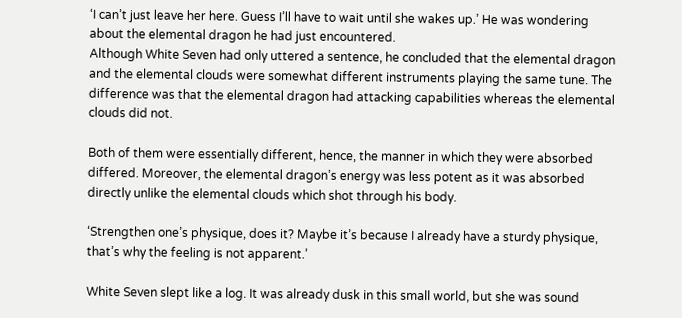‘I can’t just leave her here. Guess I’ll have to wait until she wakes up.’ He was wondering about the elemental dragon he had just encountered.
Although White Seven had only uttered a sentence, he concluded that the elemental dragon and the elemental clouds were somewhat different instruments playing the same tune. The difference was that the elemental dragon had attacking capabilities whereas the elemental clouds did not.

Both of them were essentially different, hence, the manner in which they were absorbed differed. Moreover, the elemental dragon’s energy was less potent as it was absorbed directly unlike the elemental clouds which shot through his body.

‘Strengthen one’s physique, does it? Maybe it’s because I already have a sturdy physique, that’s why the feeling is not apparent.’

White Seven slept like a log. It was already dusk in this small world, but she was sound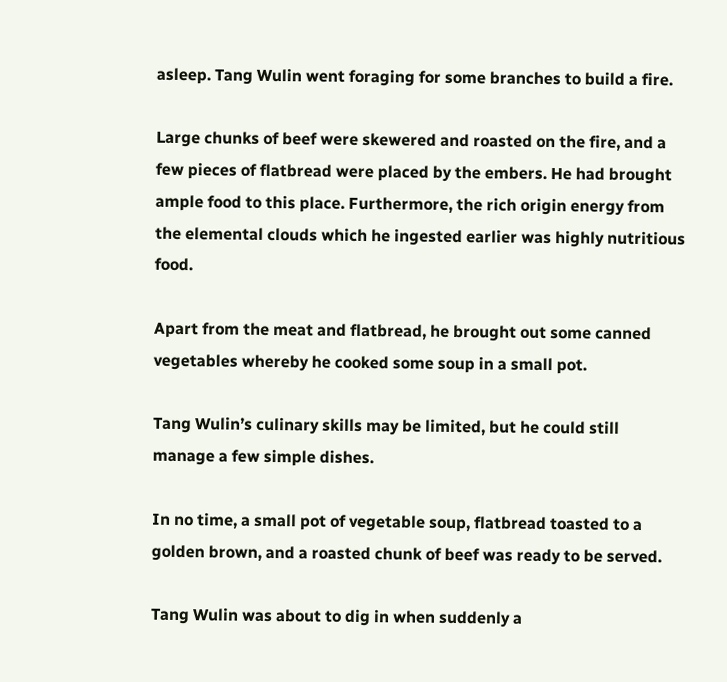asleep. Tang Wulin went foraging for some branches to build a fire.

Large chunks of beef were skewered and roasted on the fire, and a few pieces of flatbread were placed by the embers. He had brought ample food to this place. Furthermore, the rich origin energy from the elemental clouds which he ingested earlier was highly nutritious food.

Apart from the meat and flatbread, he brought out some canned vegetables whereby he cooked some soup in a small pot.

Tang Wulin’s culinary skills may be limited, but he could still manage a few simple dishes.

In no time, a small pot of vegetable soup, flatbread toasted to a golden brown, and a roasted chunk of beef was ready to be served.

Tang Wulin was about to dig in when suddenly a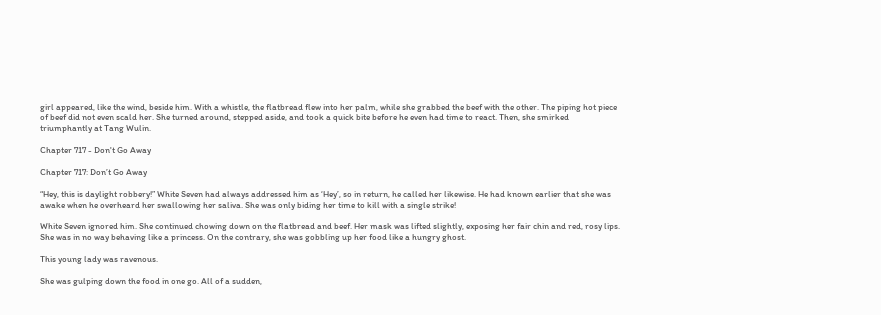girl appeared, like the wind, beside him. With a whistle, the flatbread flew into her palm, while she grabbed the beef with the other. The piping hot piece of beef did not even scald her. She turned around, stepped aside, and took a quick bite before he even had time to react. Then, she smirked triumphantly at Tang Wulin.

Chapter 717 - Don't Go Away

Chapter 717: Don’t Go Away

“Hey, this is daylight robbery!” White Seven had always addressed him as ‘Hey’, so in return, he called her likewise. He had known earlier that she was awake when he overheard her swallowing her saliva. She was only biding her time to kill with a single strike!

White Seven ignored him. She continued chowing down on the flatbread and beef. Her mask was lifted slightly, exposing her fair chin and red, rosy lips. She was in no way behaving like a princess. On the contrary, she was gobbling up her food like a hungry ghost.

This young lady was ravenous.

She was gulping down the food in one go. All of a sudden,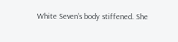White Seven’s body stiffened. She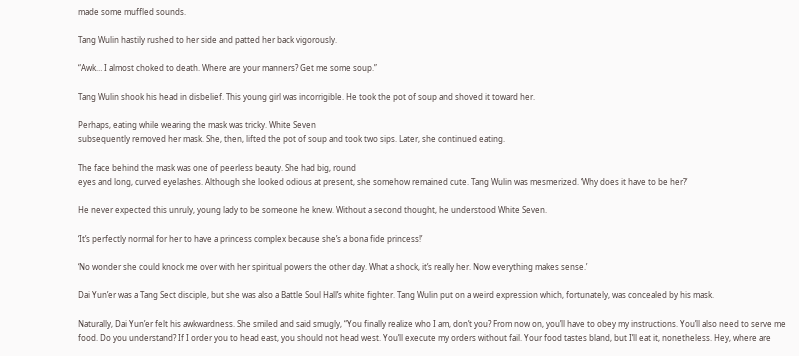made some muffled sounds.

Tang Wulin hastily rushed to her side and patted her back vigorously.

“Awk… I almost choked to death. Where are your manners? Get me some soup.”

Tang Wulin shook his head in disbelief. This young girl was incorrigible. He took the pot of soup and shoved it toward her.

Perhaps, eating while wearing the mask was tricky. White Seven
subsequently removed her mask. She, then, lifted the pot of soup and took two sips. Later, she continued eating.

The face behind the mask was one of peerless beauty. She had big, round
eyes and long, curved eyelashes. Although she looked odious at present, she somehow remained cute. Tang Wulin was mesmerized. ‘Why does it have to be her?’

He never expected this unruly, young lady to be someone he knew. Without a second thought, he understood White Seven.

‘It’s perfectly normal for her to have a princess complex because she’s a bona fide princess!’

‘No wonder she could knock me over with her spiritual powers the other day. What a shock, it’s really her. Now everything makes sense.’

Dai Yun’er was a Tang Sect disciple, but she was also a Battle Soul Hall’s white fighter. Tang Wulin put on a weird expression which, fortunately, was concealed by his mask.

Naturally, Dai Yun’er felt his awkwardness. She smiled and said smugly, “You finally realize who I am, don’t you? From now on, you’ll have to obey my instructions. You’ll also need to serve me food. Do you understand? If I order you to head east, you should not head west. You’ll execute my orders without fail. Your food tastes bland, but I’ll eat it, nonetheless. Hey, where are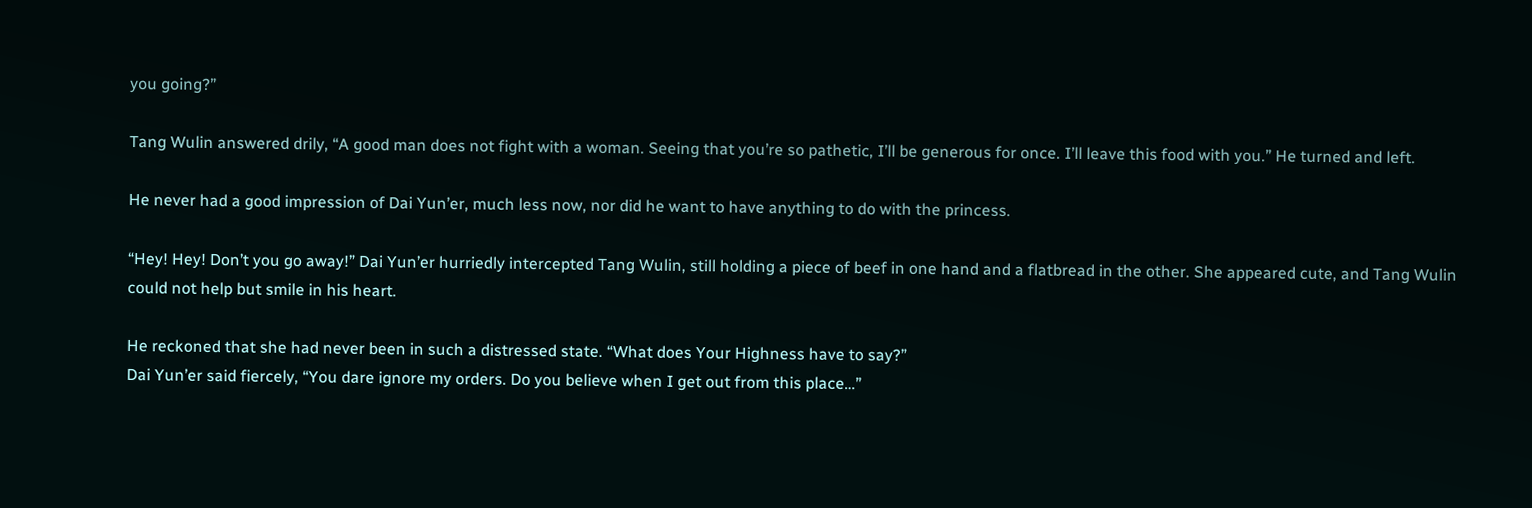you going?”

Tang Wulin answered drily, “A good man does not fight with a woman. Seeing that you’re so pathetic, I’ll be generous for once. I’ll leave this food with you.” He turned and left.

He never had a good impression of Dai Yun’er, much less now, nor did he want to have anything to do with the princess.

“Hey! Hey! Don’t you go away!” Dai Yun’er hurriedly intercepted Tang Wulin, still holding a piece of beef in one hand and a flatbread in the other. She appeared cute, and Tang Wulin could not help but smile in his heart.

He reckoned that she had never been in such a distressed state. “What does Your Highness have to say?”
Dai Yun’er said fiercely, “You dare ignore my orders. Do you believe when I get out from this place…”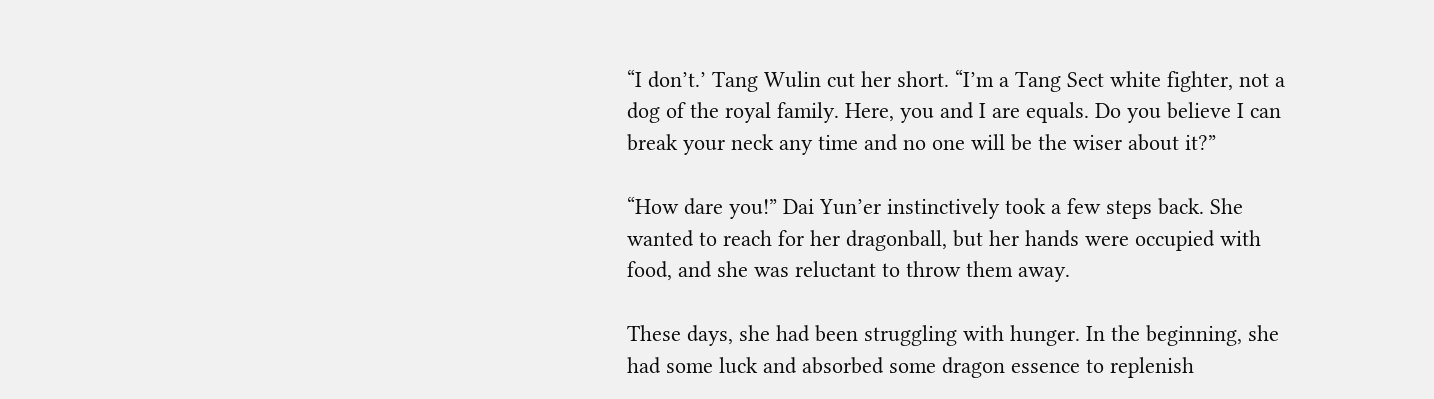“I don’t.’ Tang Wulin cut her short. “I’m a Tang Sect white fighter, not a dog of the royal family. Here, you and I are equals. Do you believe I can break your neck any time and no one will be the wiser about it?”

“How dare you!” Dai Yun’er instinctively took a few steps back. She
wanted to reach for her dragonball, but her hands were occupied with food, and she was reluctant to throw them away.

These days, she had been struggling with hunger. In the beginning, she had some luck and absorbed some dragon essence to replenish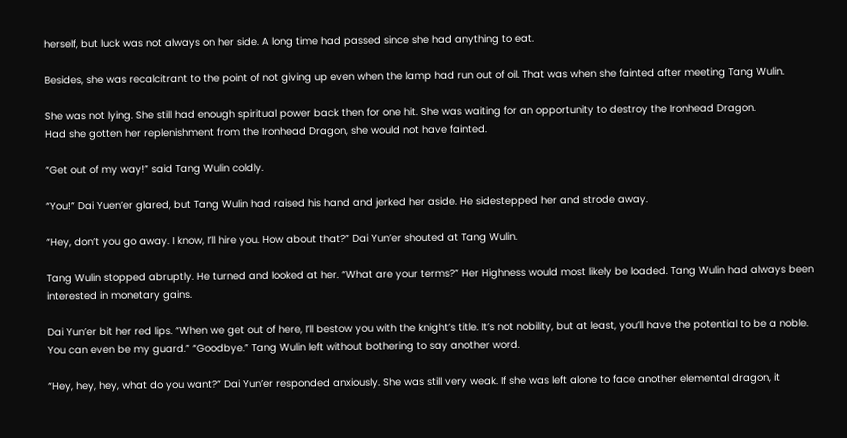herself, but luck was not always on her side. A long time had passed since she had anything to eat.

Besides, she was recalcitrant to the point of not giving up even when the lamp had run out of oil. That was when she fainted after meeting Tang Wulin.

She was not lying. She still had enough spiritual power back then for one hit. She was waiting for an opportunity to destroy the Ironhead Dragon.
Had she gotten her replenishment from the Ironhead Dragon, she would not have fainted.

“Get out of my way!” said Tang Wulin coldly.

“You!” Dai Yuen’er glared, but Tang Wulin had raised his hand and jerked her aside. He sidestepped her and strode away.

“Hey, don’t you go away. I know, I’ll hire you. How about that?” Dai Yun’er shouted at Tang Wulin.

Tang Wulin stopped abruptly. He turned and looked at her. “What are your terms?” Her Highness would most likely be loaded. Tang Wulin had always been interested in monetary gains.

Dai Yun’er bit her red lips. “When we get out of here, I’ll bestow you with the knight’s title. It’s not nobility, but at least, you’ll have the potential to be a noble. You can even be my guard.” “Goodbye.” Tang Wulin left without bothering to say another word.

“Hey, hey, hey, what do you want?” Dai Yun’er responded anxiously. She was still very weak. If she was left alone to face another elemental dragon, it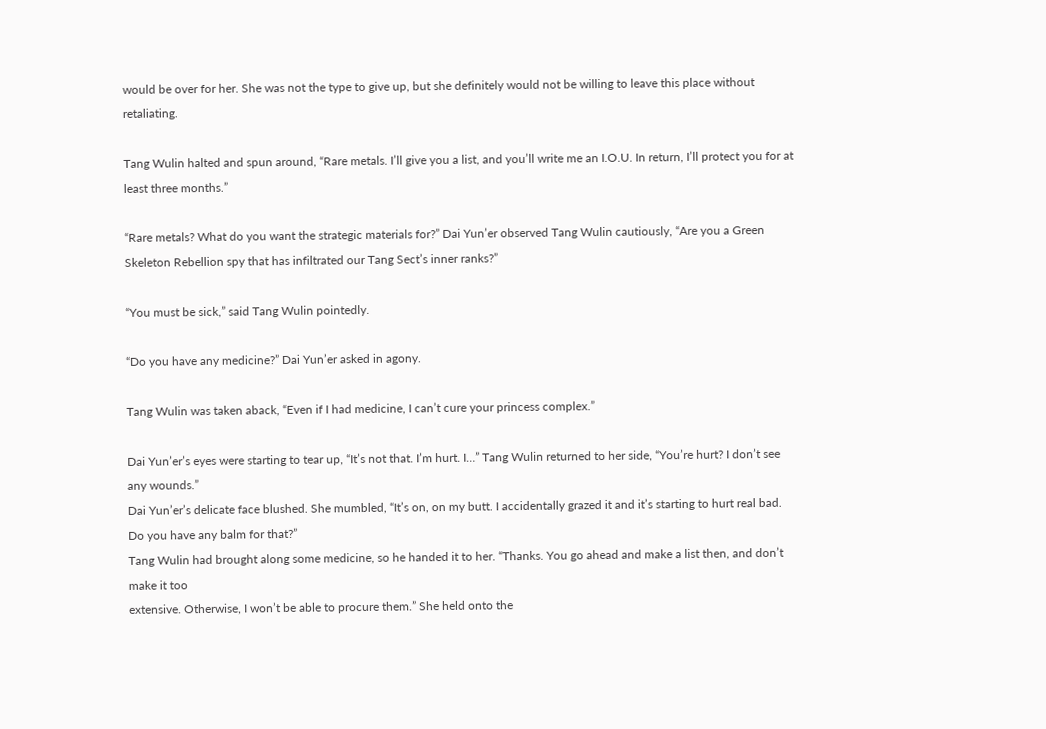would be over for her. She was not the type to give up, but she definitely would not be willing to leave this place without retaliating.

Tang Wulin halted and spun around, “Rare metals. I’ll give you a list, and you’ll write me an I.O.U. In return, I’ll protect you for at least three months.”

“Rare metals? What do you want the strategic materials for?” Dai Yun’er observed Tang Wulin cautiously, “Are you a Green Skeleton Rebellion spy that has infiltrated our Tang Sect’s inner ranks?”

“You must be sick,” said Tang Wulin pointedly.

“Do you have any medicine?” Dai Yun’er asked in agony.

Tang Wulin was taken aback, “Even if I had medicine, I can’t cure your princess complex.”

Dai Yun’er’s eyes were starting to tear up, “It’s not that. I’m hurt. I…” Tang Wulin returned to her side, “You’re hurt? I don’t see any wounds.”
Dai Yun’er’s delicate face blushed. She mumbled, “It’s on, on my butt. I accidentally grazed it and it’s starting to hurt real bad. Do you have any balm for that?”
Tang Wulin had brought along some medicine, so he handed it to her. “Thanks. You go ahead and make a list then, and don’t make it too
extensive. Otherwise, I won’t be able to procure them.” She held onto the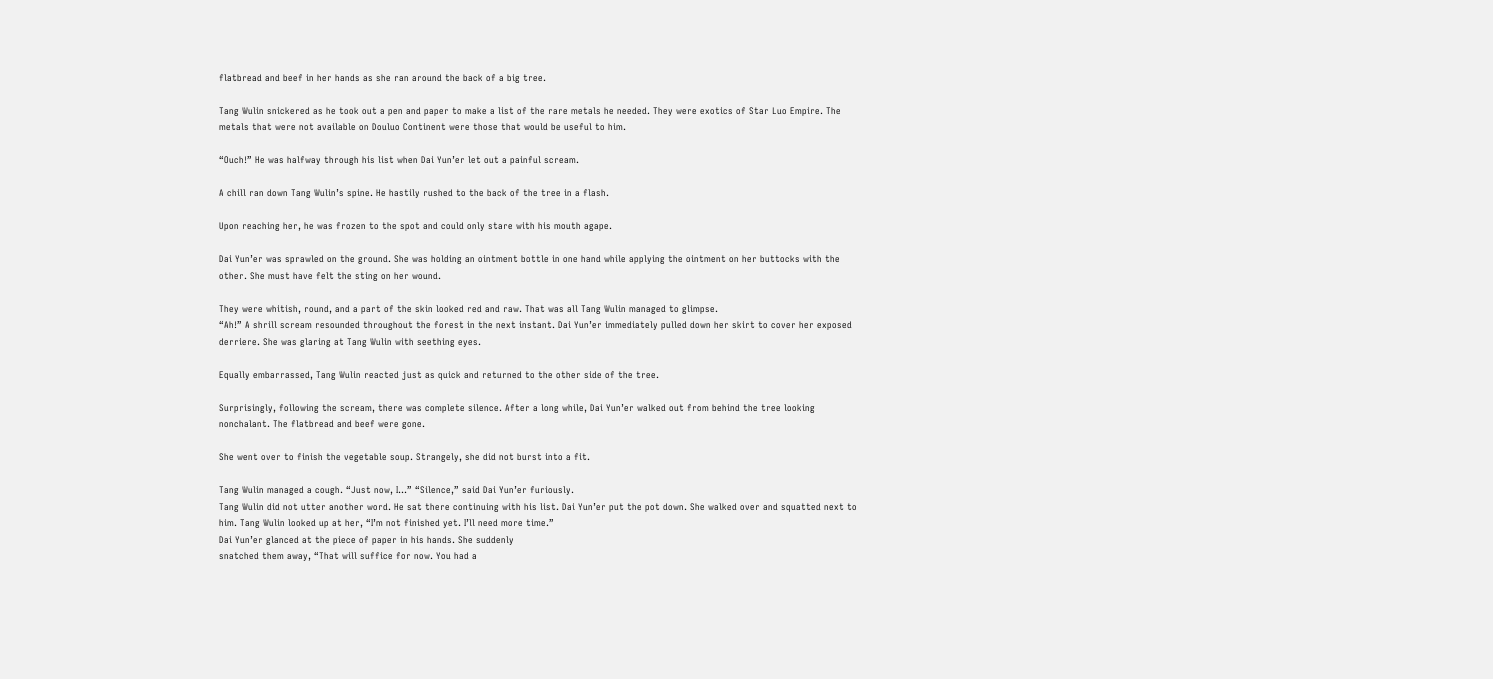flatbread and beef in her hands as she ran around the back of a big tree.

Tang Wulin snickered as he took out a pen and paper to make a list of the rare metals he needed. They were exotics of Star Luo Empire. The metals that were not available on Douluo Continent were those that would be useful to him.

“Ouch!” He was halfway through his list when Dai Yun’er let out a painful scream.

A chill ran down Tang Wulin’s spine. He hastily rushed to the back of the tree in a flash.

Upon reaching her, he was frozen to the spot and could only stare with his mouth agape.

Dai Yun’er was sprawled on the ground. She was holding an ointment bottle in one hand while applying the ointment on her buttocks with the other. She must have felt the sting on her wound.

They were whitish, round, and a part of the skin looked red and raw. That was all Tang Wulin managed to glimpse.
“Ah!” A shrill scream resounded throughout the forest in the next instant. Dai Yun’er immediately pulled down her skirt to cover her exposed derriere. She was glaring at Tang Wulin with seething eyes.

Equally embarrassed, Tang Wulin reacted just as quick and returned to the other side of the tree.

Surprisingly, following the scream, there was complete silence. After a long while, Dai Yun’er walked out from behind the tree looking nonchalant. The flatbread and beef were gone.

She went over to finish the vegetable soup. Strangely, she did not burst into a fit.

Tang Wulin managed a cough. “Just now, I…” “Silence,” said Dai Yun’er furiously.
Tang Wulin did not utter another word. He sat there continuing with his list. Dai Yun’er put the pot down. She walked over and squatted next to him. Tang Wulin looked up at her, “I’m not finished yet. I’ll need more time.”
Dai Yun’er glanced at the piece of paper in his hands. She suddenly
snatched them away, “That will suffice for now. You had a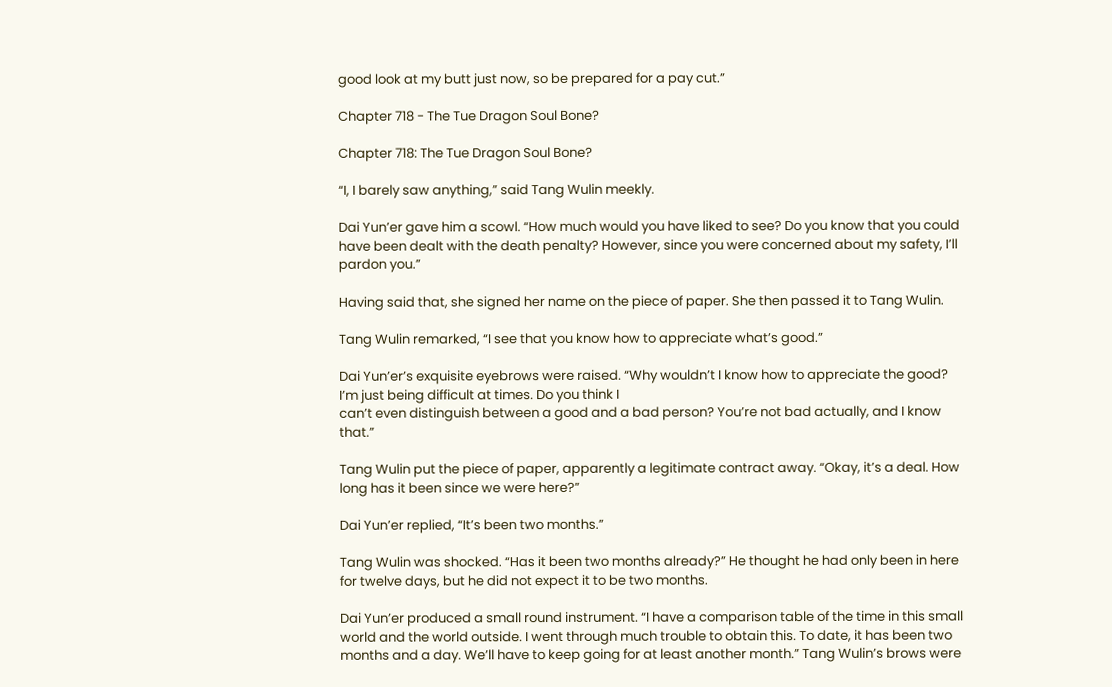good look at my butt just now, so be prepared for a pay cut.”

Chapter 718 - The Tue Dragon Soul Bone?

Chapter 718: The Tue Dragon Soul Bone?

“I, I barely saw anything,” said Tang Wulin meekly.

Dai Yun’er gave him a scowl. “How much would you have liked to see? Do you know that you could have been dealt with the death penalty? However, since you were concerned about my safety, I’ll pardon you.”

Having said that, she signed her name on the piece of paper. She then passed it to Tang Wulin.

Tang Wulin remarked, “I see that you know how to appreciate what’s good.”

Dai Yun’er’s exquisite eyebrows were raised. “Why wouldn’t I know how to appreciate the good? I’m just being difficult at times. Do you think I
can’t even distinguish between a good and a bad person? You’re not bad actually, and I know that.”

Tang Wulin put the piece of paper, apparently a legitimate contract away. “Okay, it’s a deal. How long has it been since we were here?”

Dai Yun’er replied, “It’s been two months.”

Tang Wulin was shocked. “Has it been two months already?” He thought he had only been in here for twelve days, but he did not expect it to be two months.

Dai Yun’er produced a small round instrument. “I have a comparison table of the time in this small world and the world outside. I went through much trouble to obtain this. To date, it has been two months and a day. We’ll have to keep going for at least another month.” Tang Wulin’s brows were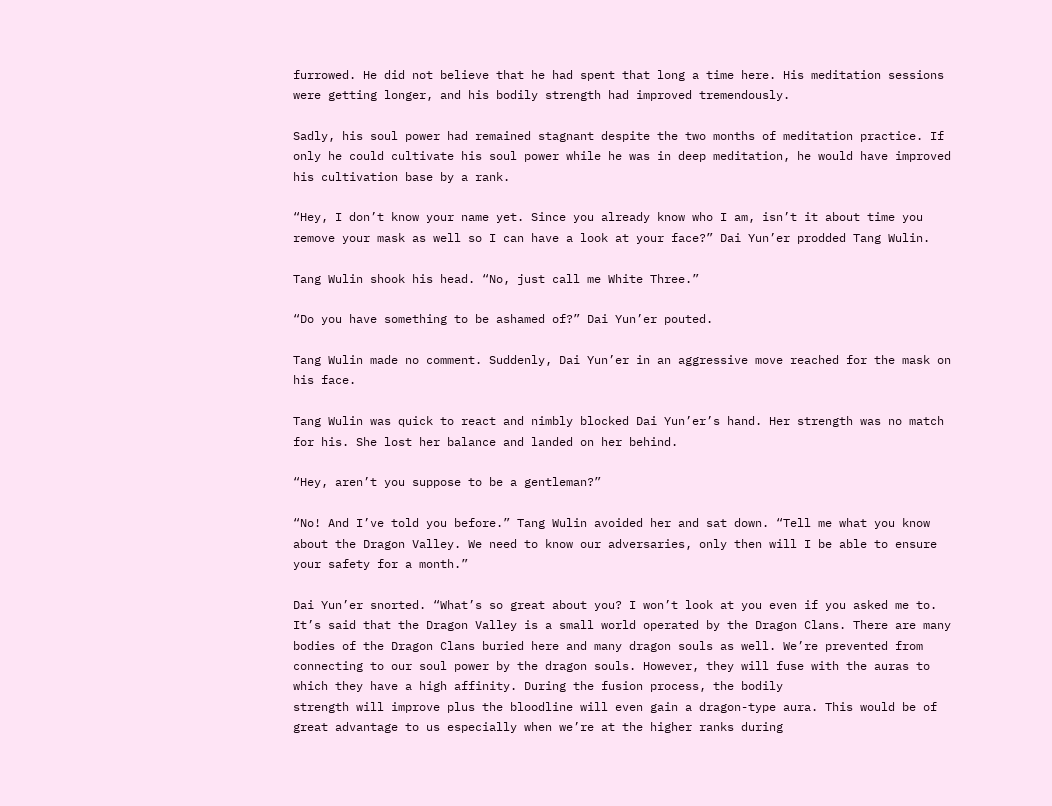furrowed. He did not believe that he had spent that long a time here. His meditation sessions were getting longer, and his bodily strength had improved tremendously.

Sadly, his soul power had remained stagnant despite the two months of meditation practice. If only he could cultivate his soul power while he was in deep meditation, he would have improved his cultivation base by a rank.

“Hey, I don’t know your name yet. Since you already know who I am, isn’t it about time you remove your mask as well so I can have a look at your face?” Dai Yun’er prodded Tang Wulin.

Tang Wulin shook his head. “No, just call me White Three.”

“Do you have something to be ashamed of?” Dai Yun’er pouted.

Tang Wulin made no comment. Suddenly, Dai Yun’er in an aggressive move reached for the mask on his face.

Tang Wulin was quick to react and nimbly blocked Dai Yun’er’s hand. Her strength was no match for his. She lost her balance and landed on her behind.

“Hey, aren’t you suppose to be a gentleman?”

“No! And I’ve told you before.” Tang Wulin avoided her and sat down. “Tell me what you know about the Dragon Valley. We need to know our adversaries, only then will I be able to ensure your safety for a month.”

Dai Yun’er snorted. “What’s so great about you? I won’t look at you even if you asked me to. It’s said that the Dragon Valley is a small world operated by the Dragon Clans. There are many bodies of the Dragon Clans buried here and many dragon souls as well. We’re prevented from connecting to our soul power by the dragon souls. However, they will fuse with the auras to which they have a high affinity. During the fusion process, the bodily
strength will improve plus the bloodline will even gain a dragon-type aura. This would be of great advantage to us especially when we’re at the higher ranks during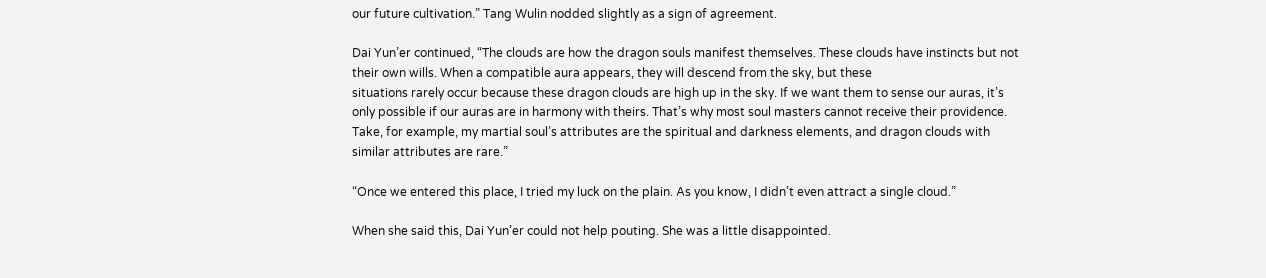our future cultivation.” Tang Wulin nodded slightly as a sign of agreement.

Dai Yun’er continued, “The clouds are how the dragon souls manifest themselves. These clouds have instincts but not their own wills. When a compatible aura appears, they will descend from the sky, but these
situations rarely occur because these dragon clouds are high up in the sky. If we want them to sense our auras, it’s only possible if our auras are in harmony with theirs. That’s why most soul masters cannot receive their providence. Take, for example, my martial soul’s attributes are the spiritual and darkness elements, and dragon clouds with similar attributes are rare.”

“Once we entered this place, I tried my luck on the plain. As you know, I didn’t even attract a single cloud.”

When she said this, Dai Yun’er could not help pouting. She was a little disappointed.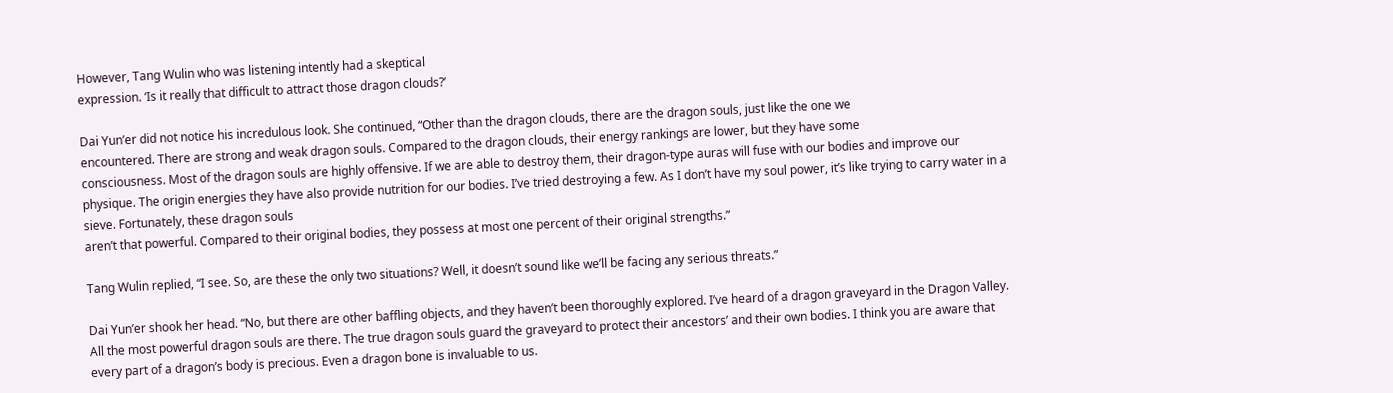However, Tang Wulin who was listening intently had a skeptical
expression. ‘Is it really that difficult to attract those dragon clouds?’

Dai Yun’er did not notice his incredulous look. She continued, “Other than the dragon clouds, there are the dragon souls, just like the one we
encountered. There are strong and weak dragon souls. Compared to the dragon clouds, their energy rankings are lower, but they have some
consciousness. Most of the dragon souls are highly offensive. If we are able to destroy them, their dragon-type auras will fuse with our bodies and improve our physique. The origin energies they have also provide nutrition for our bodies. I’ve tried destroying a few. As I don’t have my soul power, it’s like trying to carry water in a sieve. Fortunately, these dragon souls
aren’t that powerful. Compared to their original bodies, they possess at most one percent of their original strengths.”

Tang Wulin replied, “I see. So, are these the only two situations? Well, it doesn’t sound like we’ll be facing any serious threats.”

Dai Yun’er shook her head. “No, but there are other baffling objects, and they haven’t been thoroughly explored. I’ve heard of a dragon graveyard in the Dragon Valley. All the most powerful dragon souls are there. The true dragon souls guard the graveyard to protect their ancestors’ and their own bodies. I think you are aware that every part of a dragon’s body is precious. Even a dragon bone is invaluable to us.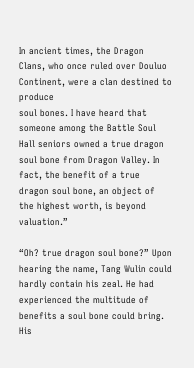In ancient times, the Dragon Clans, who once ruled over Douluo Continent, were a clan destined to produce
soul bones. I have heard that someone among the Battle Soul Hall seniors owned a true dragon soul bone from Dragon Valley. In fact, the benefit of a true dragon soul bone, an object of the highest worth, is beyond valuation.”

“Oh? true dragon soul bone?” Upon hearing the name, Tang Wulin could hardly contain his zeal. He had experienced the multitude of benefits a soul bone could bring. His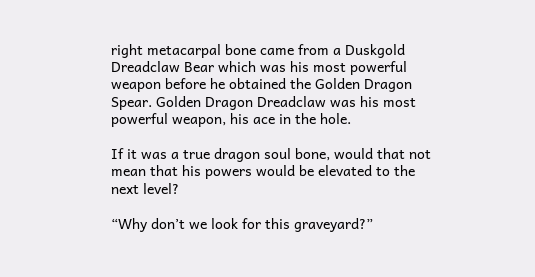right metacarpal bone came from a Duskgold
Dreadclaw Bear which was his most powerful weapon before he obtained the Golden Dragon Spear. Golden Dragon Dreadclaw was his most powerful weapon, his ace in the hole.

If it was a true dragon soul bone, would that not mean that his powers would be elevated to the next level?

“Why don’t we look for this graveyard?”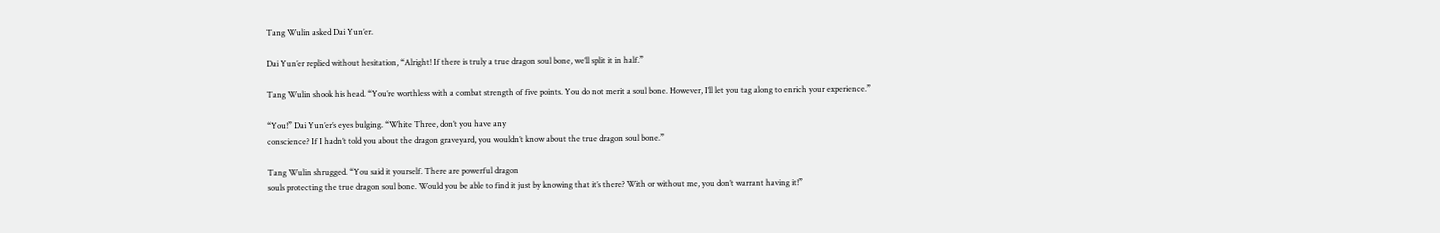Tang Wulin asked Dai Yun’er.

Dai Yun’er replied without hesitation, “Alright! If there is truly a true dragon soul bone, we’ll split it in half.”

Tang Wulin shook his head. “You’re worthless with a combat strength of five points. You do not merit a soul bone. However, I’ll let you tag along to enrich your experience.”

“You!” Dai Yun’er’s eyes bulging. “White Three, don’t you have any
conscience? If I hadn’t told you about the dragon graveyard, you wouldn’t know about the true dragon soul bone.”

Tang Wulin shrugged. “You said it yourself. There are powerful dragon
souls protecting the true dragon soul bone. Would you be able to find it just by knowing that it’s there? With or without me, you don’t warrant having it!”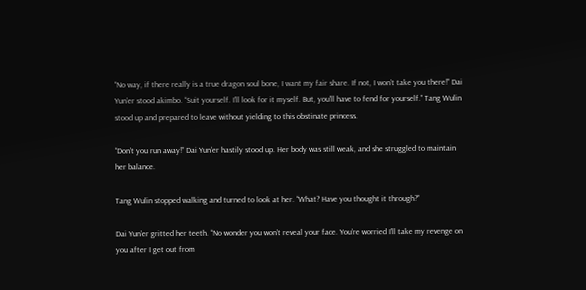“No way, if there really is a true dragon soul bone, I want my fair share. If not, I won’t take you there!” Dai Yun’er stood akimbo. “Suit yourself. I’ll look for it myself. But, you’ll have to fend for yourself.” Tang Wulin stood up and prepared to leave without yielding to this obstinate princess.

“Don’t you run away!” Dai Yun’er hastily stood up. Her body was still weak, and she struggled to maintain her balance.

Tang Wulin stopped walking and turned to look at her. “What? Have you thought it through?”

Dai Yun’er gritted her teeth. “No wonder you won’t reveal your face. You’re worried I’ll take my revenge on you after I get out from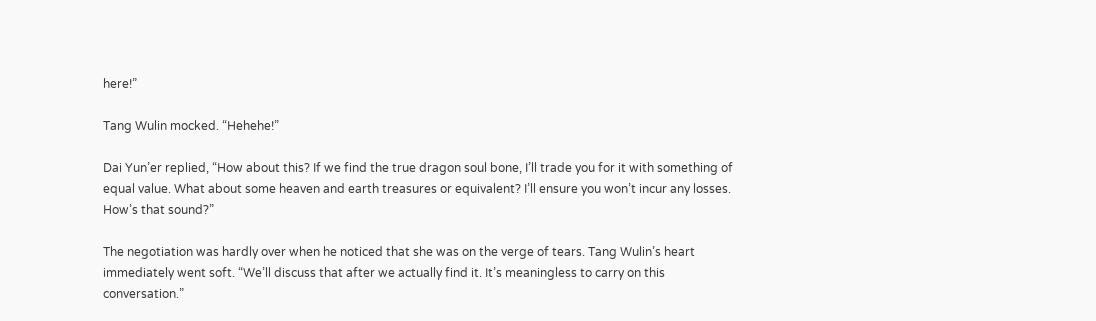here!”

Tang Wulin mocked. “Hehehe!”

Dai Yun’er replied, “How about this? If we find the true dragon soul bone, I’ll trade you for it with something of equal value. What about some heaven and earth treasures or equivalent? I’ll ensure you won’t incur any losses.
How’s that sound?”

The negotiation was hardly over when he noticed that she was on the verge of tears. Tang Wulin’s heart immediately went soft. “We’ll discuss that after we actually find it. It’s meaningless to carry on this conversation.”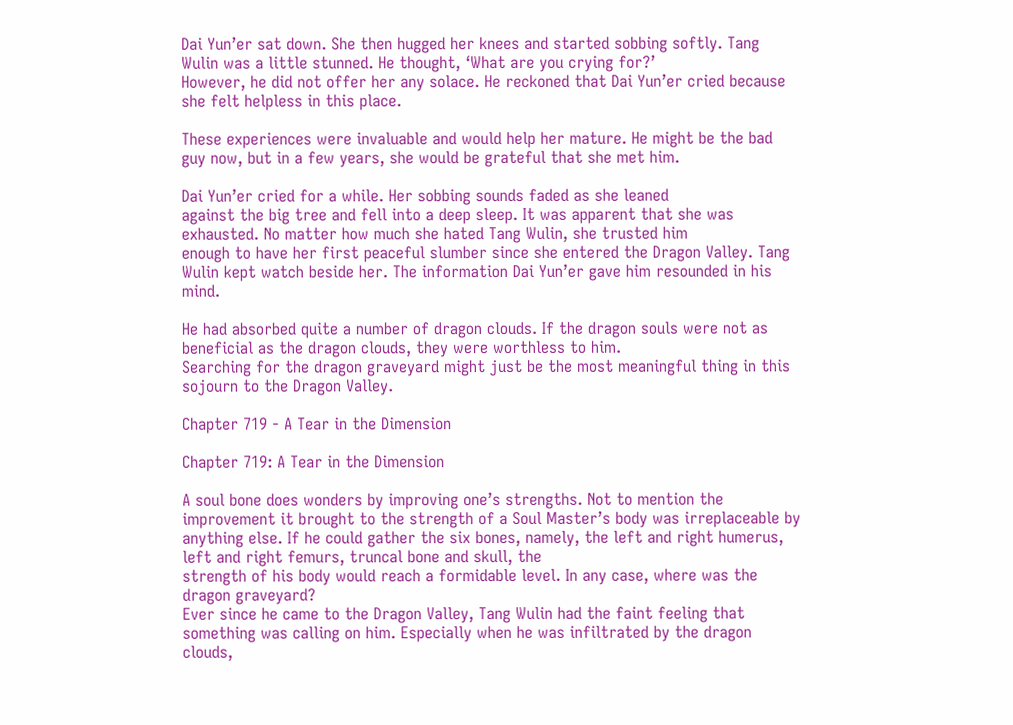Dai Yun’er sat down. She then hugged her knees and started sobbing softly. Tang Wulin was a little stunned. He thought, ‘What are you crying for?’
However, he did not offer her any solace. He reckoned that Dai Yun’er cried because she felt helpless in this place.

These experiences were invaluable and would help her mature. He might be the bad guy now, but in a few years, she would be grateful that she met him.

Dai Yun’er cried for a while. Her sobbing sounds faded as she leaned
against the big tree and fell into a deep sleep. It was apparent that she was exhausted. No matter how much she hated Tang Wulin, she trusted him
enough to have her first peaceful slumber since she entered the Dragon Valley. Tang Wulin kept watch beside her. The information Dai Yun’er gave him resounded in his mind.

He had absorbed quite a number of dragon clouds. If the dragon souls were not as beneficial as the dragon clouds, they were worthless to him.
Searching for the dragon graveyard might just be the most meaningful thing in this sojourn to the Dragon Valley.

Chapter 719 - A Tear in the Dimension

Chapter 719: A Tear in the Dimension

A soul bone does wonders by improving one’s strengths. Not to mention the improvement it brought to the strength of a Soul Master’s body was irreplaceable by anything else. If he could gather the six bones, namely, the left and right humerus, left and right femurs, truncal bone and skull, the
strength of his body would reach a formidable level. In any case, where was the dragon graveyard?
Ever since he came to the Dragon Valley, Tang Wulin had the faint feeling that something was calling on him. Especially when he was infiltrated by the dragon clouds,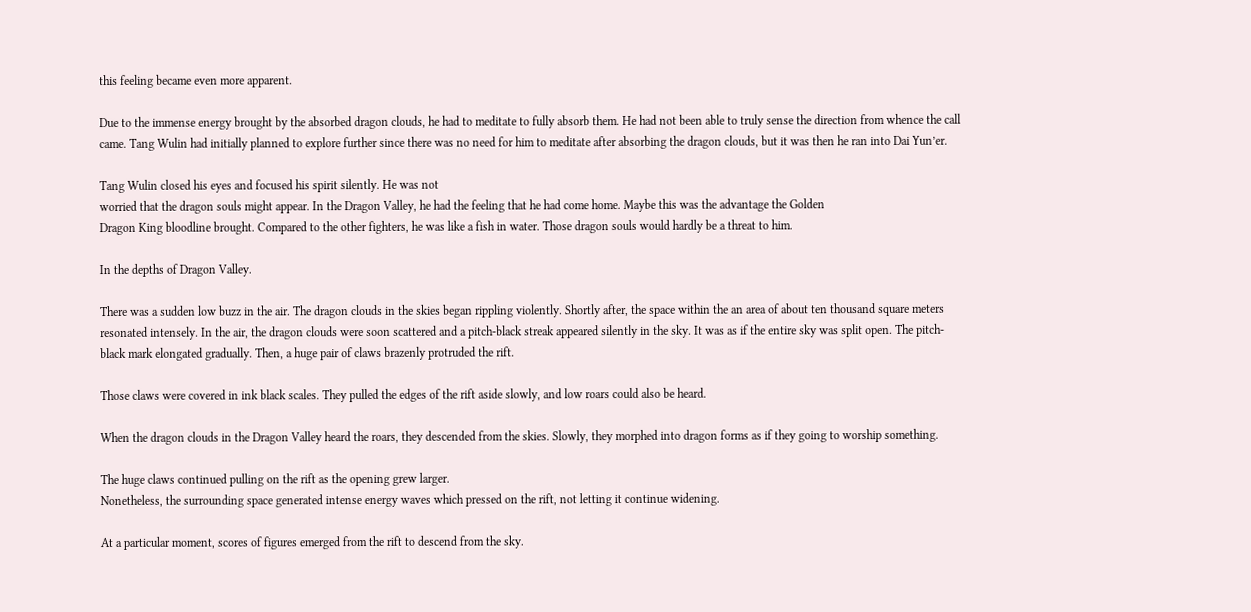this feeling became even more apparent.

Due to the immense energy brought by the absorbed dragon clouds, he had to meditate to fully absorb them. He had not been able to truly sense the direction from whence the call came. Tang Wulin had initially planned to explore further since there was no need for him to meditate after absorbing the dragon clouds, but it was then he ran into Dai Yun’er.

Tang Wulin closed his eyes and focused his spirit silently. He was not
worried that the dragon souls might appear. In the Dragon Valley, he had the feeling that he had come home. Maybe this was the advantage the Golden
Dragon King bloodline brought. Compared to the other fighters, he was like a fish in water. Those dragon souls would hardly be a threat to him.

In the depths of Dragon Valley.

There was a sudden low buzz in the air. The dragon clouds in the skies began rippling violently. Shortly after, the space within the an area of about ten thousand square meters resonated intensely. In the air, the dragon clouds were soon scattered and a pitch-black streak appeared silently in the sky. It was as if the entire sky was split open. The pitch-black mark elongated gradually. Then, a huge pair of claws brazenly protruded the rift.

Those claws were covered in ink black scales. They pulled the edges of the rift aside slowly, and low roars could also be heard.

When the dragon clouds in the Dragon Valley heard the roars, they descended from the skies. Slowly, they morphed into dragon forms as if they going to worship something.

The huge claws continued pulling on the rift as the opening grew larger.
Nonetheless, the surrounding space generated intense energy waves which pressed on the rift, not letting it continue widening.

At a particular moment, scores of figures emerged from the rift to descend from the sky.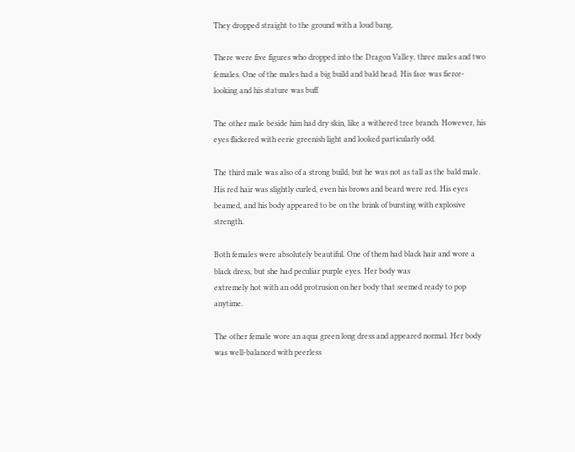They dropped straight to the ground with a loud bang.

There were five figures who dropped into the Dragon Valley, three males and two females. One of the males had a big build and bald head. His face was fierce-looking and his stature was buff.

The other male beside him had dry skin, like a withered tree branch. However, his eyes flickered with eerie greenish light and looked particularly odd.

The third male was also of a strong build, but he was not as tall as the bald male. His red hair was slightly curled, even his brows and beard were red. His eyes beamed, and his body appeared to be on the brink of bursting with explosive strength.

Both females were absolutely beautiful. One of them had black hair and wore a black dress, but she had peculiar purple eyes. Her body was
extremely hot with an odd protrusion on her body that seemed ready to pop anytime.

The other female wore an aqua green long dress and appeared normal. Her body was well-balanced with peerless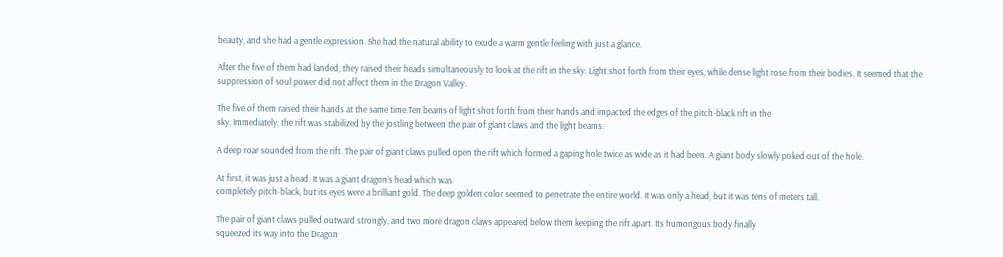beauty, and she had a gentle expression. She had the natural ability to exude a warm gentle feeling with just a glance.

After the five of them had landed, they raised their heads simultaneously to look at the rift in the sky. Light shot forth from their eyes, while dense light rose from their bodies. It seemed that the suppression of soul power did not affect them in the Dragon Valley.

The five of them raised their hands at the same time.Ten beams of light shot forth from their hands and impacted the edges of the pitch-black rift in the
sky. Immediately, the rift was stabilized by the jostling between the pair of giant claws and the light beams.

A deep roar sounded from the rift. The pair of giant claws pulled open the rift which formed a gaping hole twice as wide as it had been. A giant body slowly poked out of the hole.

At first, it was just a head. It was a giant dragon’s head which was
completely pitch-black, but its eyes were a brilliant gold. The deep golden color seemed to penetrate the entire world. It was only a head, but it was tens of meters tall.

The pair of giant claws pulled outward strongly, and two more dragon claws appeared below them keeping the rift apart. Its humongous body finally
squeezed its way into the Dragon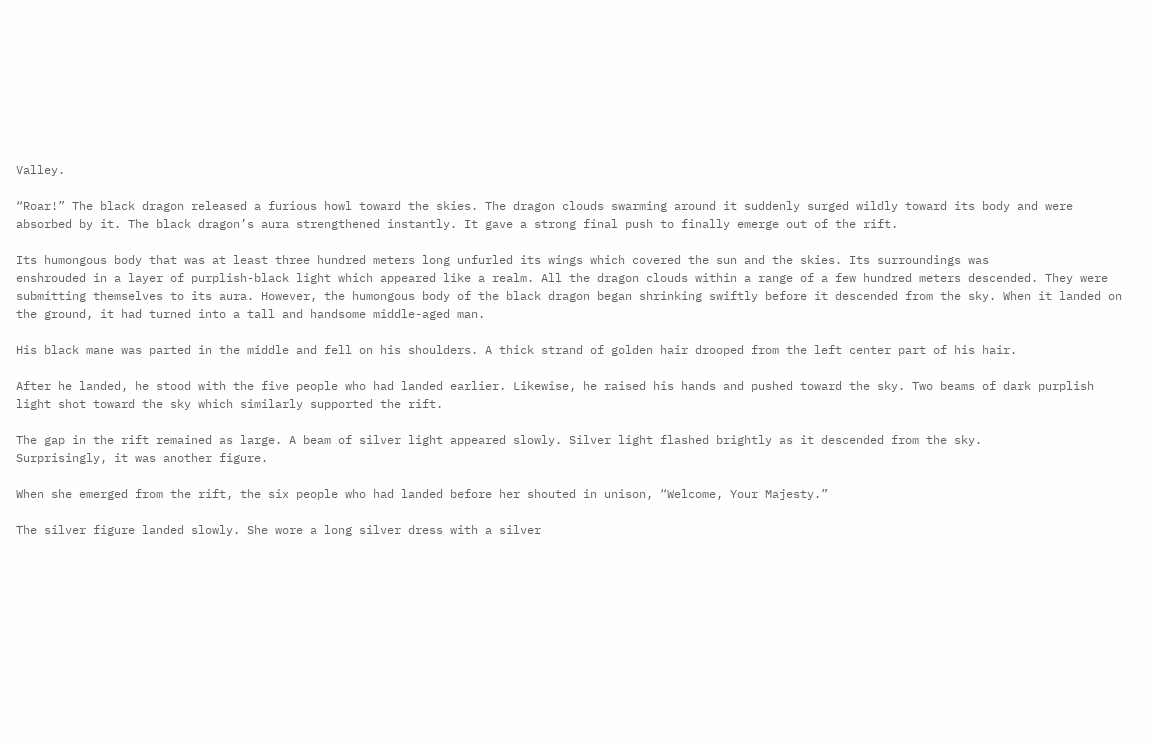Valley.

“Roar!” The black dragon released a furious howl toward the skies. The dragon clouds swarming around it suddenly surged wildly toward its body and were absorbed by it. The black dragon’s aura strengthened instantly. It gave a strong final push to finally emerge out of the rift.

Its humongous body that was at least three hundred meters long unfurled its wings which covered the sun and the skies. Its surroundings was
enshrouded in a layer of purplish-black light which appeared like a realm. All the dragon clouds within a range of a few hundred meters descended. They were submitting themselves to its aura. However, the humongous body of the black dragon began shrinking swiftly before it descended from the sky. When it landed on the ground, it had turned into a tall and handsome middle-aged man.

His black mane was parted in the middle and fell on his shoulders. A thick strand of golden hair drooped from the left center part of his hair.

After he landed, he stood with the five people who had landed earlier. Likewise, he raised his hands and pushed toward the sky. Two beams of dark purplish light shot toward the sky which similarly supported the rift.

The gap in the rift remained as large. A beam of silver light appeared slowly. Silver light flashed brightly as it descended from the sky.
Surprisingly, it was another figure.

When she emerged from the rift, the six people who had landed before her shouted in unison, “Welcome, Your Majesty.”

The silver figure landed slowly. She wore a long silver dress with a silver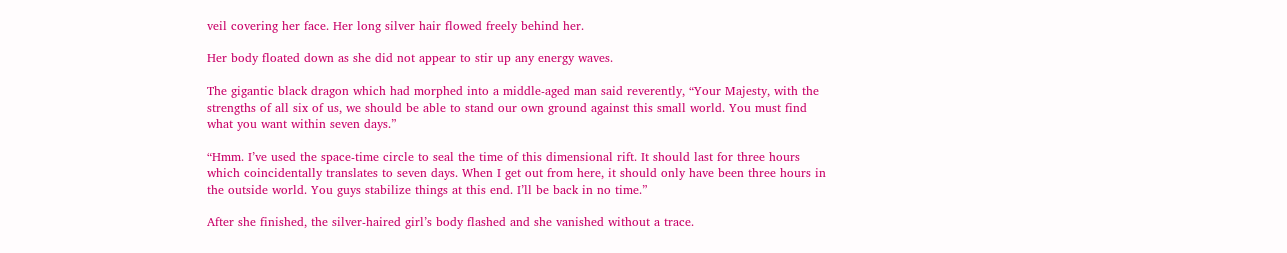veil covering her face. Her long silver hair flowed freely behind her.

Her body floated down as she did not appear to stir up any energy waves.

The gigantic black dragon which had morphed into a middle-aged man said reverently, “Your Majesty, with the strengths of all six of us, we should be able to stand our own ground against this small world. You must find what you want within seven days.”

“Hmm. I’ve used the space-time circle to seal the time of this dimensional rift. It should last for three hours which coincidentally translates to seven days. When I get out from here, it should only have been three hours in the outside world. You guys stabilize things at this end. I’ll be back in no time.”

After she finished, the silver-haired girl’s body flashed and she vanished without a trace.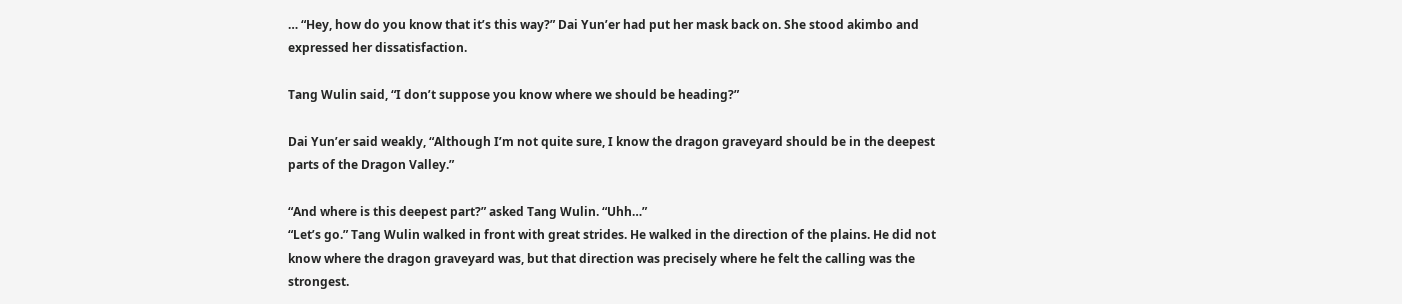… “Hey, how do you know that it’s this way?” Dai Yun’er had put her mask back on. She stood akimbo and expressed her dissatisfaction.

Tang Wulin said, “I don’t suppose you know where we should be heading?”

Dai Yun’er said weakly, “Although I’m not quite sure, I know the dragon graveyard should be in the deepest parts of the Dragon Valley.”

“And where is this deepest part?” asked Tang Wulin. “Uhh…”
“Let’s go.” Tang Wulin walked in front with great strides. He walked in the direction of the plains. He did not know where the dragon graveyard was, but that direction was precisely where he felt the calling was the strongest.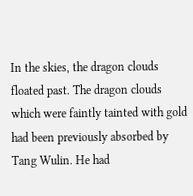In the skies, the dragon clouds floated past. The dragon clouds which were faintly tainted with gold had been previously absorbed by Tang Wulin. He had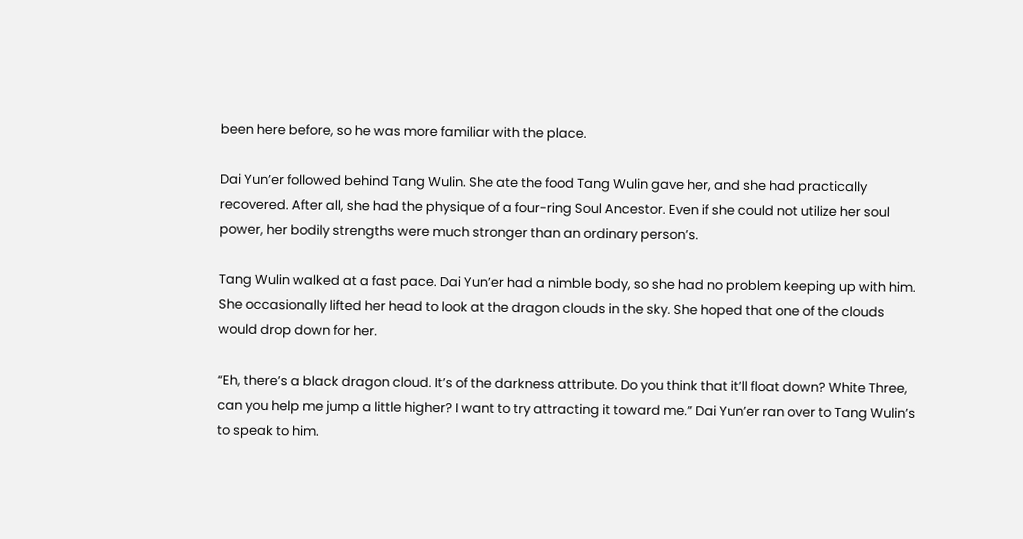been here before, so he was more familiar with the place.

Dai Yun’er followed behind Tang Wulin. She ate the food Tang Wulin gave her, and she had practically recovered. After all, she had the physique of a four-ring Soul Ancestor. Even if she could not utilize her soul power, her bodily strengths were much stronger than an ordinary person’s.

Tang Wulin walked at a fast pace. Dai Yun’er had a nimble body, so she had no problem keeping up with him. She occasionally lifted her head to look at the dragon clouds in the sky. She hoped that one of the clouds would drop down for her.

“Eh, there’s a black dragon cloud. It’s of the darkness attribute. Do you think that it’ll float down? White Three, can you help me jump a little higher? I want to try attracting it toward me.” Dai Yun’er ran over to Tang Wulin’s to speak to him.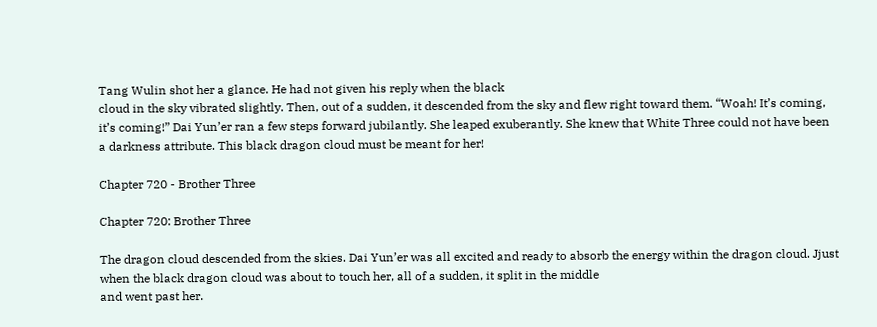Tang Wulin shot her a glance. He had not given his reply when the black
cloud in the sky vibrated slightly. Then, out of a sudden, it descended from the sky and flew right toward them. “Woah! It’s coming, it’s coming!” Dai Yun’er ran a few steps forward jubilantly. She leaped exuberantly. She knew that White Three could not have been a darkness attribute. This black dragon cloud must be meant for her!

Chapter 720 - Brother Three

Chapter 720: Brother Three

The dragon cloud descended from the skies. Dai Yun’er was all excited and ready to absorb the energy within the dragon cloud. Jjust when the black dragon cloud was about to touch her, all of a sudden, it split in the middle
and went past her.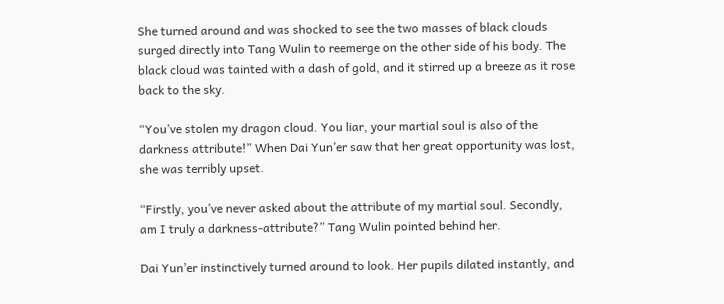She turned around and was shocked to see the two masses of black clouds surged directly into Tang Wulin to reemerge on the other side of his body. The black cloud was tainted with a dash of gold, and it stirred up a breeze as it rose back to the sky.

“You’ve stolen my dragon cloud. You liar, your martial soul is also of the darkness attribute!” When Dai Yun’er saw that her great opportunity was lost, she was terribly upset.

“Firstly, you’ve never asked about the attribute of my martial soul. Secondly, am I truly a darkness-attribute?” Tang Wulin pointed behind her.

Dai Yun’er instinctively turned around to look. Her pupils dilated instantly, and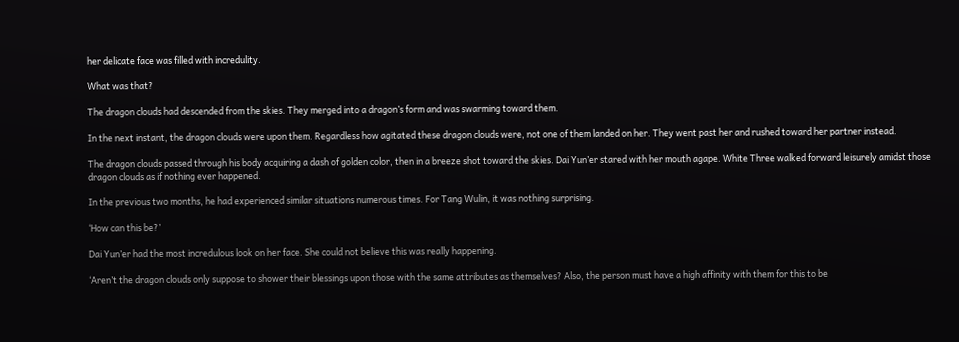her delicate face was filled with incredulity.

What was that?

The dragon clouds had descended from the skies. They merged into a dragon’s form and was swarming toward them.

In the next instant, the dragon clouds were upon them. Regardless how agitated these dragon clouds were, not one of them landed on her. They went past her and rushed toward her partner instead.

The dragon clouds passed through his body acquiring a dash of golden color, then in a breeze shot toward the skies. Dai Yun’er stared with her mouth agape. White Three walked forward leisurely amidst those dragon clouds as if nothing ever happened.

In the previous two months, he had experienced similar situations numerous times. For Tang Wulin, it was nothing surprising.

‘How can this be?’

Dai Yun’er had the most incredulous look on her face. She could not believe this was really happening.

‘Aren’t the dragon clouds only suppose to shower their blessings upon those with the same attributes as themselves? Also, the person must have a high affinity with them for this to be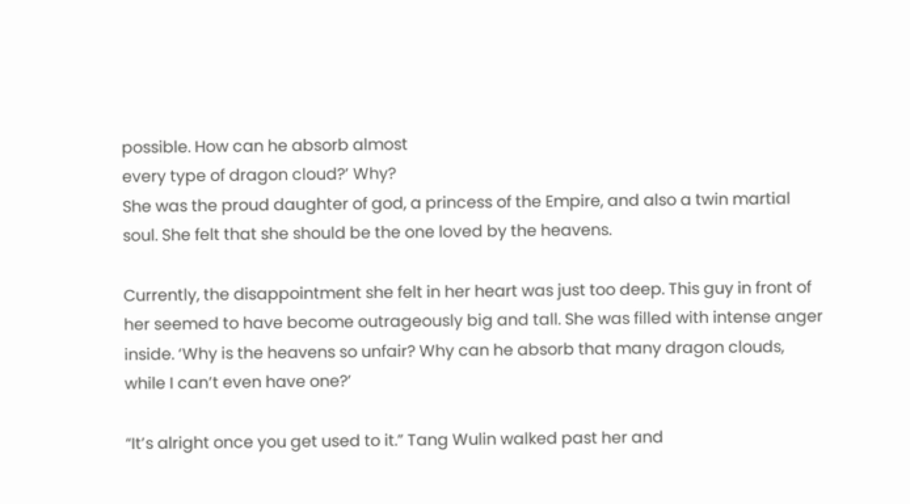possible. How can he absorb almost
every type of dragon cloud?’ Why?
She was the proud daughter of god, a princess of the Empire, and also a twin martial soul. She felt that she should be the one loved by the heavens.

Currently, the disappointment she felt in her heart was just too deep. This guy in front of her seemed to have become outrageously big and tall. She was filled with intense anger inside. ‘Why is the heavens so unfair? Why can he absorb that many dragon clouds, while I can’t even have one?’

“It’s alright once you get used to it.” Tang Wulin walked past her and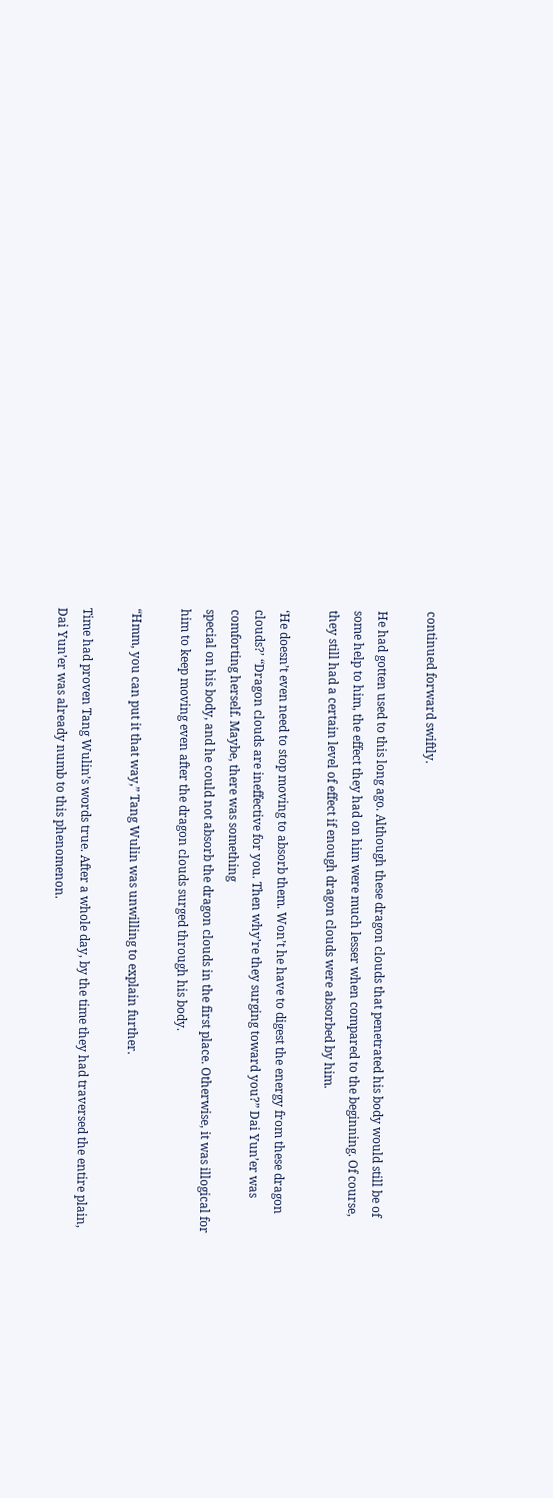continued forward swiftly.

He had gotten used to this long ago. Although these dragon clouds that penetrated his body would still be of some help to him, the effect they had on him were much lesser when compared to the beginning. Of course, they still had a certain level of effect if enough dragon clouds were absorbed by him.

‘He doesn’t even need to stop moving to absorb them. Won’t he have to digest the energy from these dragon clouds?’ “Dragon clouds are ineffective for you. Then why’re they surging toward you?” Dai Yun’er was comforting herself. Maybe, there was something
special on his body, and he could not absorb the dragon clouds in the first place. Otherwise, it was illogical for him to keep moving even after the dragon clouds surged through his body.

“Hmm, you can put it that way,” Tang Wulin was unwilling to explain further.

Time had proven Tang Wulin’s words true. After a whole day, by the time they had traversed the entire plain, Dai Yun’er was already numb to this phenomenon.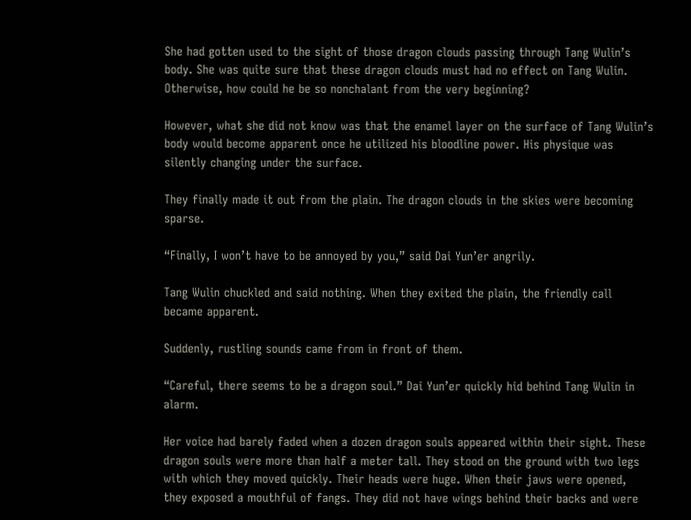She had gotten used to the sight of those dragon clouds passing through Tang Wulin’s body. She was quite sure that these dragon clouds must had no effect on Tang Wulin. Otherwise, how could he be so nonchalant from the very beginning?

However, what she did not know was that the enamel layer on the surface of Tang Wulin’s body would become apparent once he utilized his bloodline power. His physique was silently changing under the surface.

They finally made it out from the plain. The dragon clouds in the skies were becoming sparse.

“Finally, I won’t have to be annoyed by you,” said Dai Yun’er angrily.

Tang Wulin chuckled and said nothing. When they exited the plain, the friendly call became apparent.

Suddenly, rustling sounds came from in front of them.

“Careful, there seems to be a dragon soul.” Dai Yun’er quickly hid behind Tang Wulin in alarm.

Her voice had barely faded when a dozen dragon souls appeared within their sight. These dragon souls were more than half a meter tall. They stood on the ground with two legs with which they moved quickly. Their heads were huge. When their jaws were opened, they exposed a mouthful of fangs. They did not have wings behind their backs and were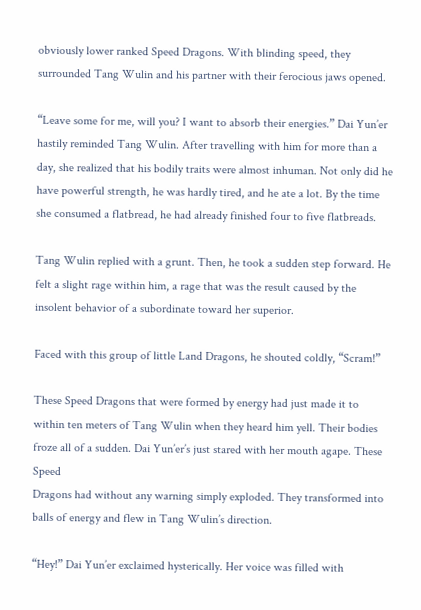obviously lower ranked Speed Dragons. With blinding speed, they surrounded Tang Wulin and his partner with their ferocious jaws opened.

“Leave some for me, will you? I want to absorb their energies.” Dai Yun’er hastily reminded Tang Wulin. After travelling with him for more than a day, she realized that his bodily traits were almost inhuman. Not only did he have powerful strength, he was hardly tired, and he ate a lot. By the time
she consumed a flatbread, he had already finished four to five flatbreads.

Tang Wulin replied with a grunt. Then, he took a sudden step forward. He felt a slight rage within him, a rage that was the result caused by the insolent behavior of a subordinate toward her superior.

Faced with this group of little Land Dragons, he shouted coldly, “Scram!”

These Speed Dragons that were formed by energy had just made it to within ten meters of Tang Wulin when they heard him yell. Their bodies froze all of a sudden. Dai Yun’er’s just stared with her mouth agape. These Speed
Dragons had without any warning simply exploded. They transformed into balls of energy and flew in Tang Wulin’s direction.

“Hey!” Dai Yun’er exclaimed hysterically. Her voice was filled with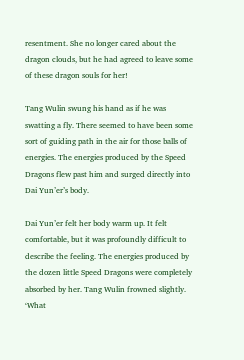resentment. She no longer cared about the dragon clouds, but he had agreed to leave some of these dragon souls for her!

Tang Wulin swung his hand as if he was swatting a fly. There seemed to have been some sort of guiding path in the air for those balls of energies. The energies produced by the Speed Dragons flew past him and surged directly into Dai Yun’er’s body.

Dai Yun’er felt her body warm up. It felt comfortable, but it was profoundly difficult to describe the feeling. The energies produced by the dozen little Speed Dragons were completely absorbed by her. Tang Wulin frowned slightly. ‘What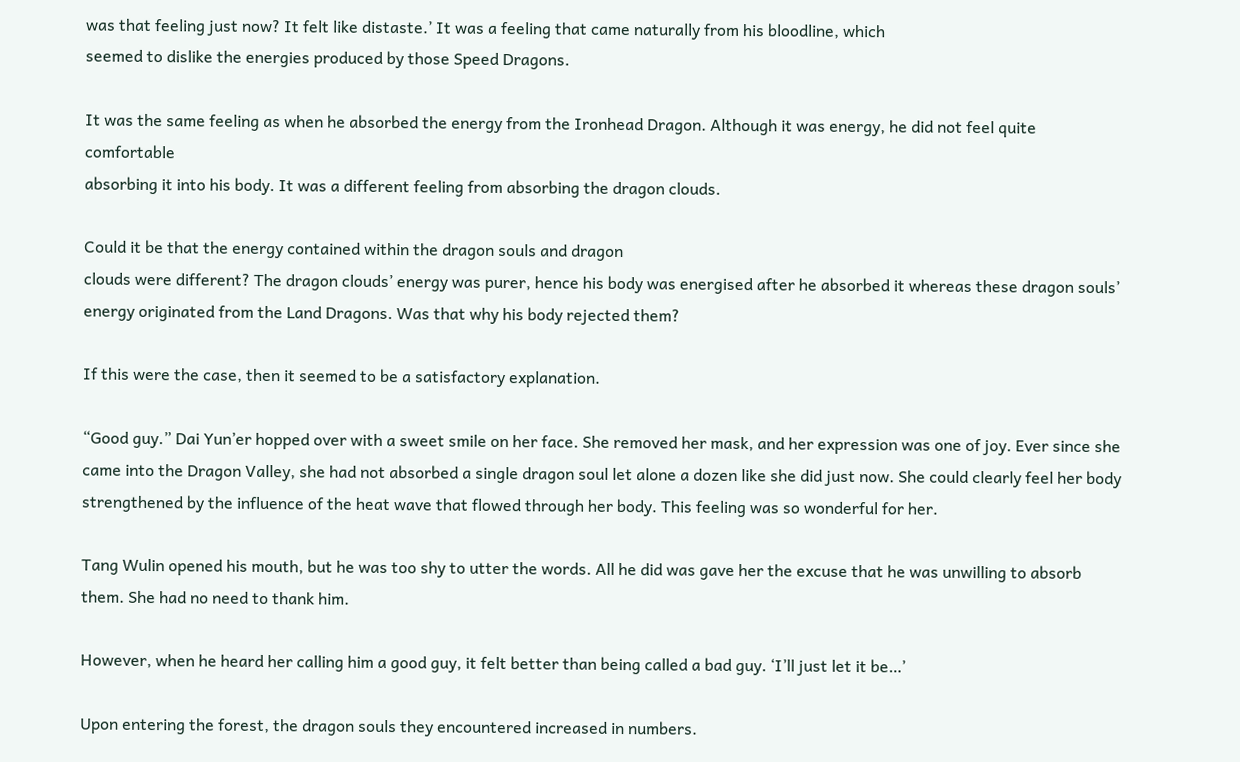was that feeling just now? It felt like distaste.’ It was a feeling that came naturally from his bloodline, which
seemed to dislike the energies produced by those Speed Dragons.

It was the same feeling as when he absorbed the energy from the Ironhead Dragon. Although it was energy, he did not feel quite comfortable
absorbing it into his body. It was a different feeling from absorbing the dragon clouds.

Could it be that the energy contained within the dragon souls and dragon
clouds were different? The dragon clouds’ energy was purer, hence his body was energised after he absorbed it whereas these dragon souls’ energy originated from the Land Dragons. Was that why his body rejected them?

If this were the case, then it seemed to be a satisfactory explanation.

“Good guy.” Dai Yun’er hopped over with a sweet smile on her face. She removed her mask, and her expression was one of joy. Ever since she came into the Dragon Valley, she had not absorbed a single dragon soul let alone a dozen like she did just now. She could clearly feel her body strengthened by the influence of the heat wave that flowed through her body. This feeling was so wonderful for her.

Tang Wulin opened his mouth, but he was too shy to utter the words. All he did was gave her the excuse that he was unwilling to absorb them. She had no need to thank him.

However, when he heard her calling him a good guy, it felt better than being called a bad guy. ‘I’ll just let it be…’

Upon entering the forest, the dragon souls they encountered increased in numbers.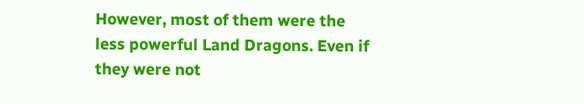However, most of them were the less powerful Land Dragons. Even if they were not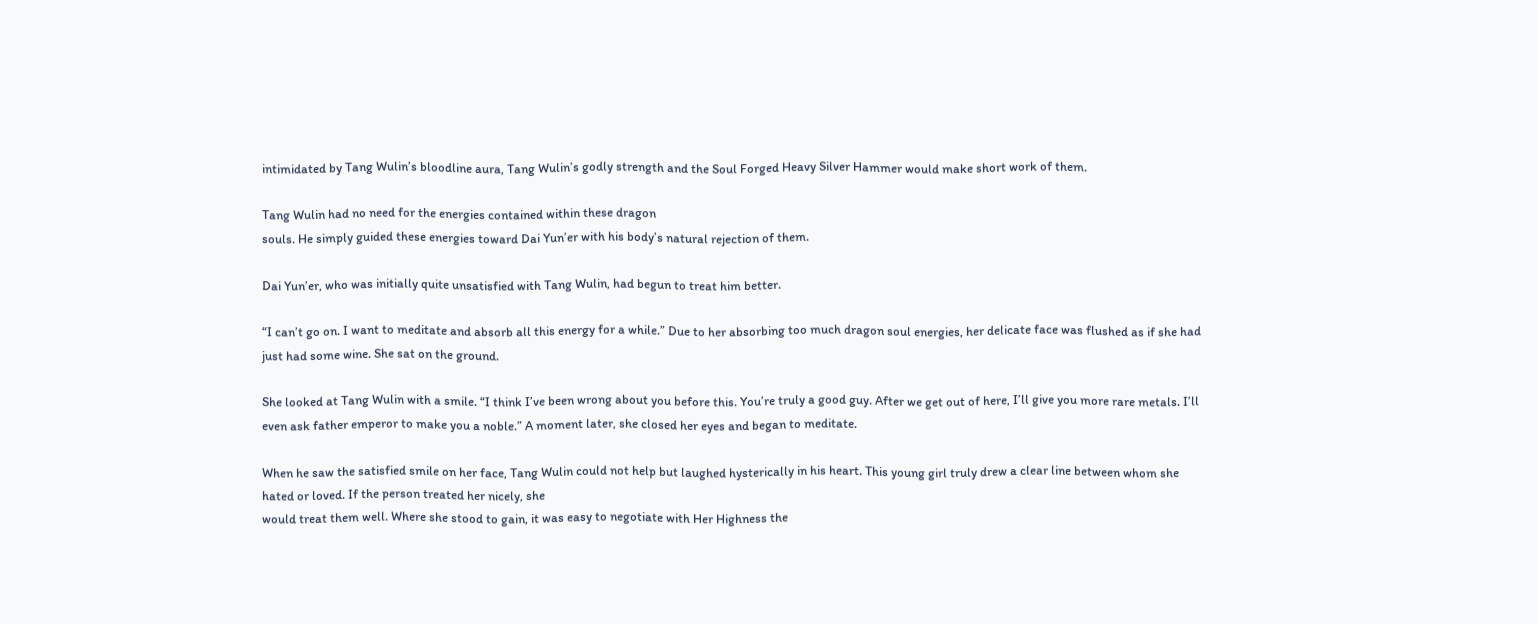intimidated by Tang Wulin’s bloodline aura, Tang Wulin’s godly strength and the Soul Forged Heavy Silver Hammer would make short work of them.

Tang Wulin had no need for the energies contained within these dragon
souls. He simply guided these energies toward Dai Yun’er with his body’s natural rejection of them.

Dai Yun’er, who was initially quite unsatisfied with Tang Wulin, had begun to treat him better.

“I can’t go on. I want to meditate and absorb all this energy for a while.” Due to her absorbing too much dragon soul energies, her delicate face was flushed as if she had just had some wine. She sat on the ground.

She looked at Tang Wulin with a smile. “I think I’ve been wrong about you before this. You’re truly a good guy. After we get out of here, I’ll give you more rare metals. I’ll even ask father emperor to make you a noble.” A moment later, she closed her eyes and began to meditate.

When he saw the satisfied smile on her face, Tang Wulin could not help but laughed hysterically in his heart. This young girl truly drew a clear line between whom she hated or loved. If the person treated her nicely, she
would treat them well. Where she stood to gain, it was easy to negotiate with Her Highness the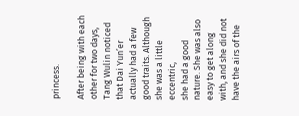princess.

After being with each other for two days, Tang Wulin noticed that Dai Yun’er actually had a few good traits. Although she was a little eccentric,
she had a good nature. She was also easy to get along with, and she did not have the airs of the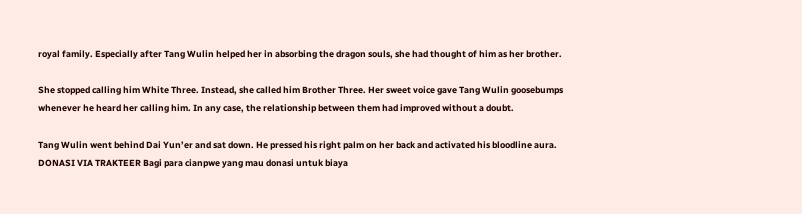royal family. Especially after Tang Wulin helped her in absorbing the dragon souls, she had thought of him as her brother.

She stopped calling him White Three. Instead, she called him Brother Three. Her sweet voice gave Tang Wulin goosebumps whenever he heard her calling him. In any case, the relationship between them had improved without a doubt.

Tang Wulin went behind Dai Yun’er and sat down. He pressed his right palm on her back and activated his bloodline aura.
DONASI VIA TRAKTEER Bagi para cianpwe yang mau donasi untuk biaya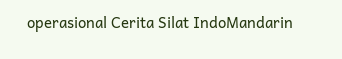operasional Cerita Silat IndoMandarin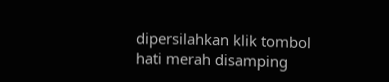dipersilahkan klik tombol hati merah disamping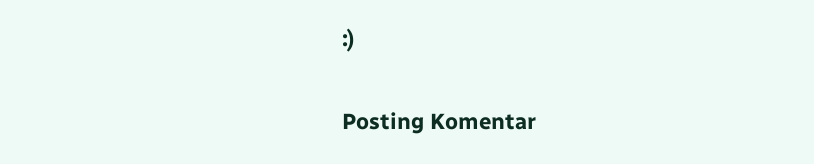:)

Posting Komentar